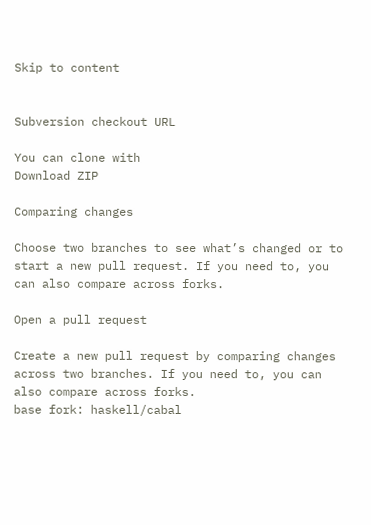Skip to content


Subversion checkout URL

You can clone with
Download ZIP

Comparing changes

Choose two branches to see what’s changed or to start a new pull request. If you need to, you can also compare across forks.

Open a pull request

Create a new pull request by comparing changes across two branches. If you need to, you can also compare across forks.
base fork: haskell/cabal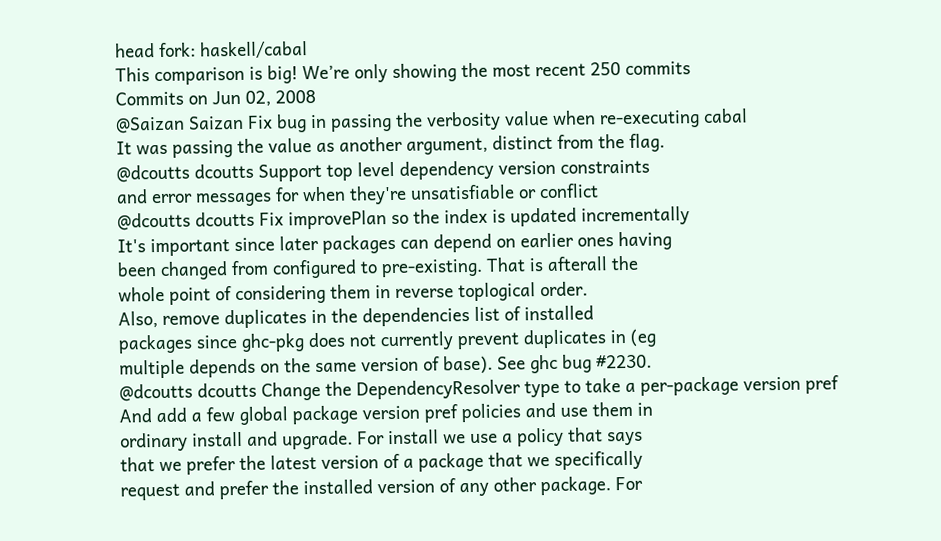head fork: haskell/cabal
This comparison is big! We’re only showing the most recent 250 commits
Commits on Jun 02, 2008
@Saizan Saizan Fix bug in passing the verbosity value when re-executing cabal
It was passing the value as another argument, distinct from the flag.
@dcoutts dcoutts Support top level dependency version constraints
and error messages for when they're unsatisfiable or conflict
@dcoutts dcoutts Fix improvePlan so the index is updated incrementally
It's important since later packages can depend on earlier ones having
been changed from configured to pre-existing. That is afterall the
whole point of considering them in reverse toplogical order.
Also, remove duplicates in the dependencies list of installed
packages since ghc-pkg does not currently prevent duplicates in (eg
multiple depends on the same version of base). See ghc bug #2230.
@dcoutts dcoutts Change the DependencyResolver type to take a per-package version pref
And add a few global package version pref policies and use them in
ordinary install and upgrade. For install we use a policy that says
that we prefer the latest version of a package that we specifically
request and prefer the installed version of any other package. For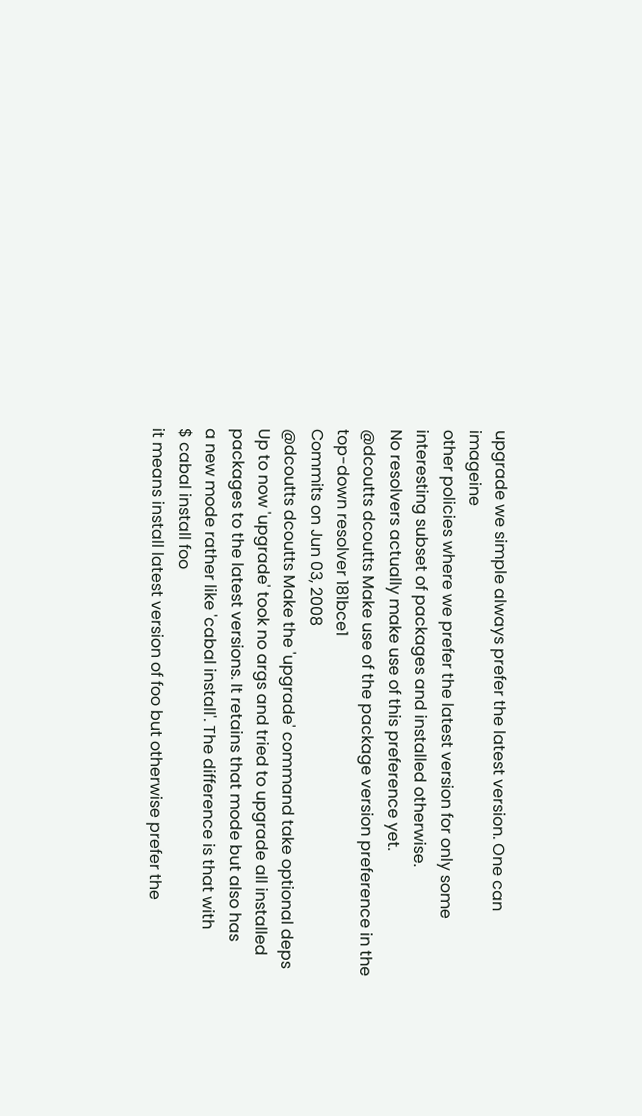upgrade we simple always prefer the latest version. One can imageine
other policies where we prefer the latest version for only some
interesting subset of packages and installed otherwise.
No resolvers actually make use of this preference yet.
@dcoutts dcoutts Make use of the package version preference in the top-down resolver 181bce1
Commits on Jun 03, 2008
@dcoutts dcoutts Make the 'upgrade' command take optional deps
Up to now 'upgrade' took no args and tried to upgrade all installed
packages to the latest versions. It retains that mode but also has
a new mode rather like 'cabal install'. The difference is that with
$ cabal install foo
it means install latest version of foo but otherwise prefer the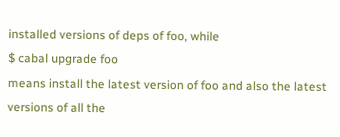installed versions of deps of foo, while
$ cabal upgrade foo
means install the latest version of foo and also the latest
versions of all the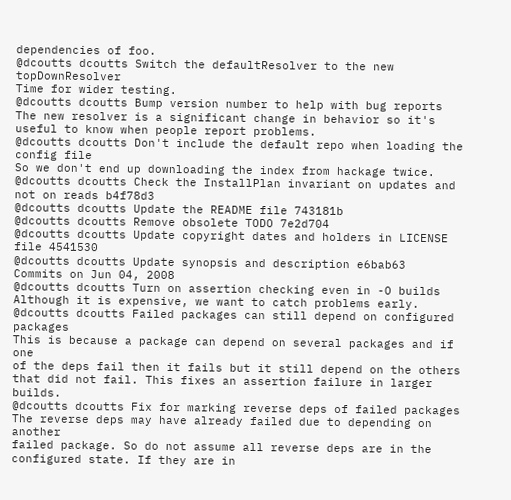dependencies of foo.
@dcoutts dcoutts Switch the defaultResolver to the new topDownResolver
Time for wider testing.
@dcoutts dcoutts Bump version number to help with bug reports
The new resolver is a significant change in behavior so it's
useful to know when people report problems.
@dcoutts dcoutts Don't include the default repo when loading the config file
So we don't end up downloading the index from hackage twice.
@dcoutts dcoutts Check the InstallPlan invariant on updates and not on reads b4f78d3
@dcoutts dcoutts Update the README file 743181b
@dcoutts dcoutts Remove obsolete TODO 7e2d704
@dcoutts dcoutts Update copyright dates and holders in LICENSE file 4541530
@dcoutts dcoutts Update synopsis and description e6bab63
Commits on Jun 04, 2008
@dcoutts dcoutts Turn on assertion checking even in -O builds
Although it is expensive, we want to catch problems early.
@dcoutts dcoutts Failed packages can still depend on configured packages
This is because a package can depend on several packages and if one
of the deps fail then it fails but it still depend on the others
that did not fail. This fixes an assertion failure in larger builds.
@dcoutts dcoutts Fix for marking reverse deps of failed packages
The reverse deps may have already failed due to depending on another
failed package. So do not assume all reverse deps are in the
configured state. If they are in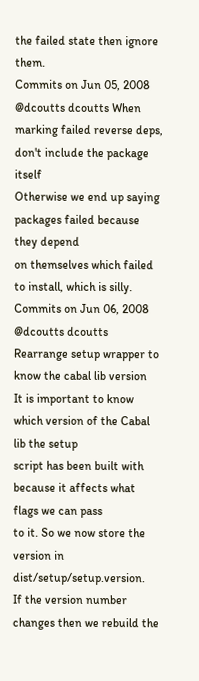the failed state then ignore them.
Commits on Jun 05, 2008
@dcoutts dcoutts When marking failed reverse deps, don't include the package itself
Otherwise we end up saying packages failed because they depend
on themselves which failed to install, which is silly.
Commits on Jun 06, 2008
@dcoutts dcoutts Rearrange setup wrapper to know the cabal lib version
It is important to know which version of the Cabal lib the setup
script has been built with because it affects what flags we can pass
to it. So we now store the version in dist/setup/setup.version.
If the version number changes then we rebuild the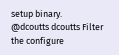setup binary.
@dcoutts dcoutts Filter the configure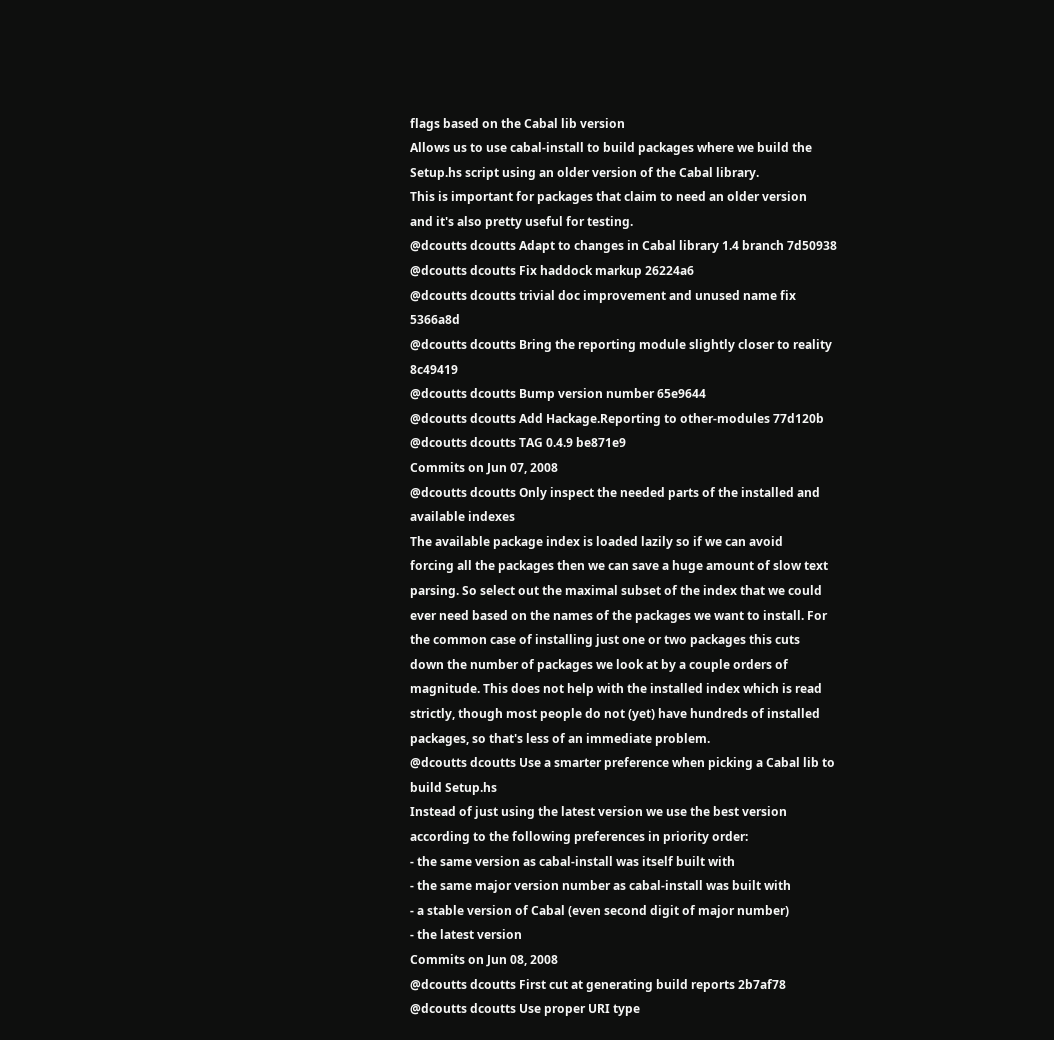flags based on the Cabal lib version
Allows us to use cabal-install to build packages where we build the
Setup.hs script using an older version of the Cabal library.
This is important for packages that claim to need an older version
and it's also pretty useful for testing.
@dcoutts dcoutts Adapt to changes in Cabal library 1.4 branch 7d50938
@dcoutts dcoutts Fix haddock markup 26224a6
@dcoutts dcoutts trivial doc improvement and unused name fix 5366a8d
@dcoutts dcoutts Bring the reporting module slightly closer to reality 8c49419
@dcoutts dcoutts Bump version number 65e9644
@dcoutts dcoutts Add Hackage.Reporting to other-modules 77d120b
@dcoutts dcoutts TAG 0.4.9 be871e9
Commits on Jun 07, 2008
@dcoutts dcoutts Only inspect the needed parts of the installed and available indexes
The available package index is loaded lazily so if we can avoid
forcing all the packages then we can save a huge amount of slow text
parsing. So select out the maximal subset of the index that we could
ever need based on the names of the packages we want to install. For
the common case of installing just one or two packages this cuts
down the number of packages we look at by a couple orders of
magnitude. This does not help with the installed index which is read
strictly, though most people do not (yet) have hundreds of installed
packages, so that's less of an immediate problem.
@dcoutts dcoutts Use a smarter preference when picking a Cabal lib to build Setup.hs
Instead of just using the latest version we use the best version
according to the following preferences in priority order:
- the same version as cabal-install was itself built with
- the same major version number as cabal-install was built with
- a stable version of Cabal (even second digit of major number)
- the latest version
Commits on Jun 08, 2008
@dcoutts dcoutts First cut at generating build reports 2b7af78
@dcoutts dcoutts Use proper URI type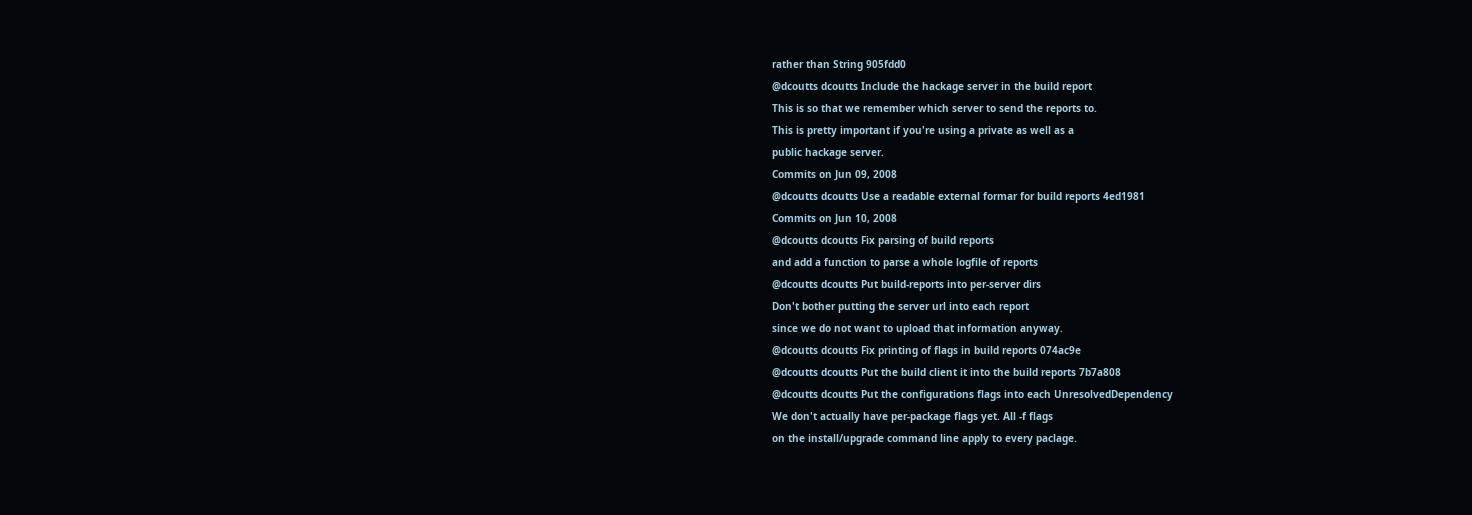rather than String 905fdd0
@dcoutts dcoutts Include the hackage server in the build report
This is so that we remember which server to send the reports to.
This is pretty important if you're using a private as well as a
public hackage server.
Commits on Jun 09, 2008
@dcoutts dcoutts Use a readable external formar for build reports 4ed1981
Commits on Jun 10, 2008
@dcoutts dcoutts Fix parsing of build reports
and add a function to parse a whole logfile of reports
@dcoutts dcoutts Put build-reports into per-server dirs
Don't bother putting the server url into each report
since we do not want to upload that information anyway.
@dcoutts dcoutts Fix printing of flags in build reports 074ac9e
@dcoutts dcoutts Put the build client it into the build reports 7b7a808
@dcoutts dcoutts Put the configurations flags into each UnresolvedDependency
We don't actually have per-package flags yet. All -f flags
on the install/upgrade command line apply to every paclage.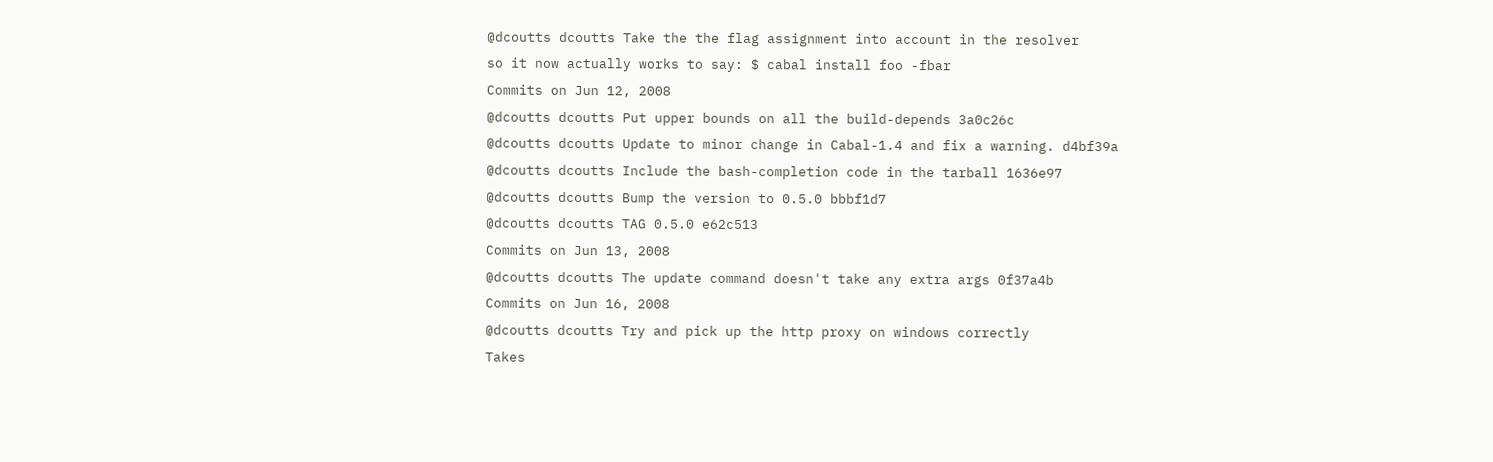@dcoutts dcoutts Take the the flag assignment into account in the resolver
so it now actually works to say: $ cabal install foo -fbar
Commits on Jun 12, 2008
@dcoutts dcoutts Put upper bounds on all the build-depends 3a0c26c
@dcoutts dcoutts Update to minor change in Cabal-1.4 and fix a warning. d4bf39a
@dcoutts dcoutts Include the bash-completion code in the tarball 1636e97
@dcoutts dcoutts Bump the version to 0.5.0 bbbf1d7
@dcoutts dcoutts TAG 0.5.0 e62c513
Commits on Jun 13, 2008
@dcoutts dcoutts The update command doesn't take any extra args 0f37a4b
Commits on Jun 16, 2008
@dcoutts dcoutts Try and pick up the http proxy on windows correctly
Takes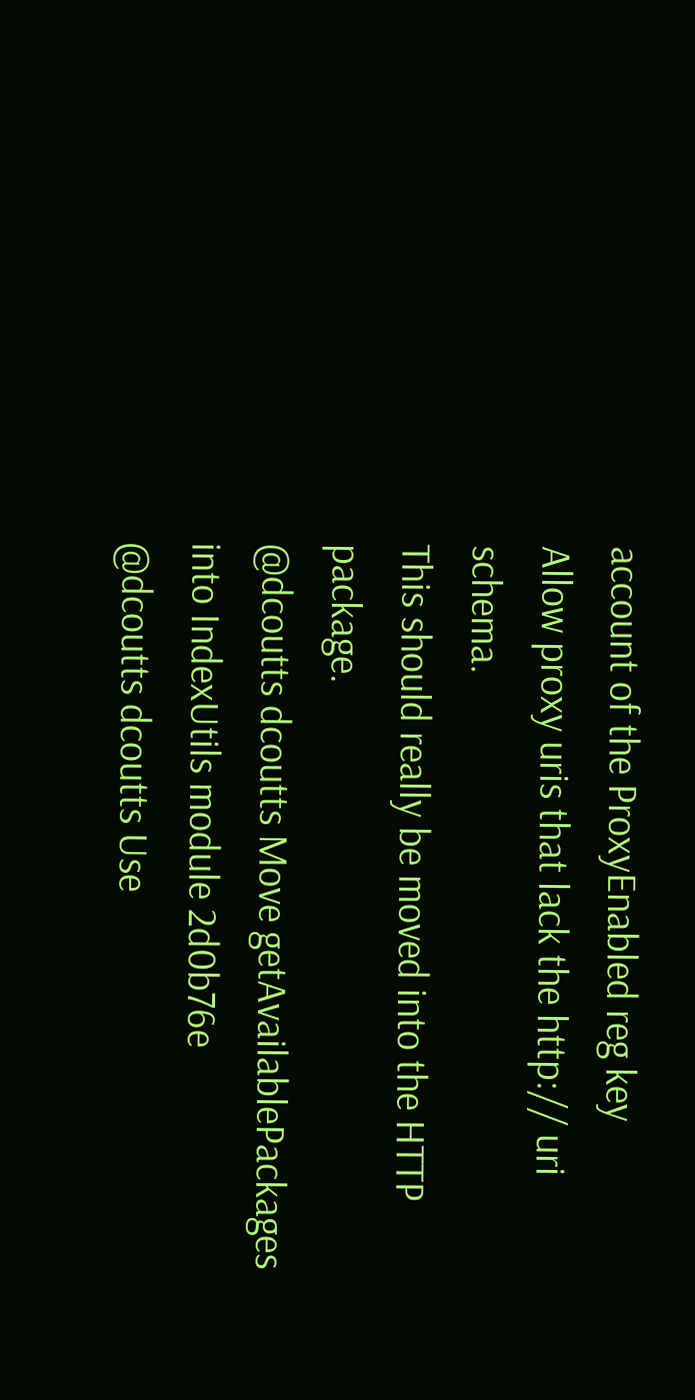account of the ProxyEnabled reg key
Allow proxy uris that lack the http:// uri schema.
This should really be moved into the HTTP package.
@dcoutts dcoutts Move getAvailablePackages into IndexUtils module 2d0b76e
@dcoutts dcoutts Use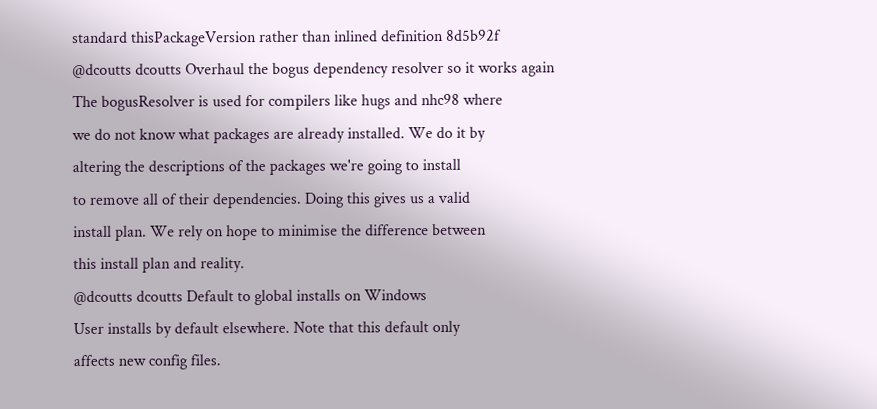standard thisPackageVersion rather than inlined definition 8d5b92f
@dcoutts dcoutts Overhaul the bogus dependency resolver so it works again
The bogusResolver is used for compilers like hugs and nhc98 where
we do not know what packages are already installed. We do it by
altering the descriptions of the packages we're going to install
to remove all of their dependencies. Doing this gives us a valid
install plan. We rely on hope to minimise the difference between
this install plan and reality.
@dcoutts dcoutts Default to global installs on Windows
User installs by default elsewhere. Note that this default only
affects new config files.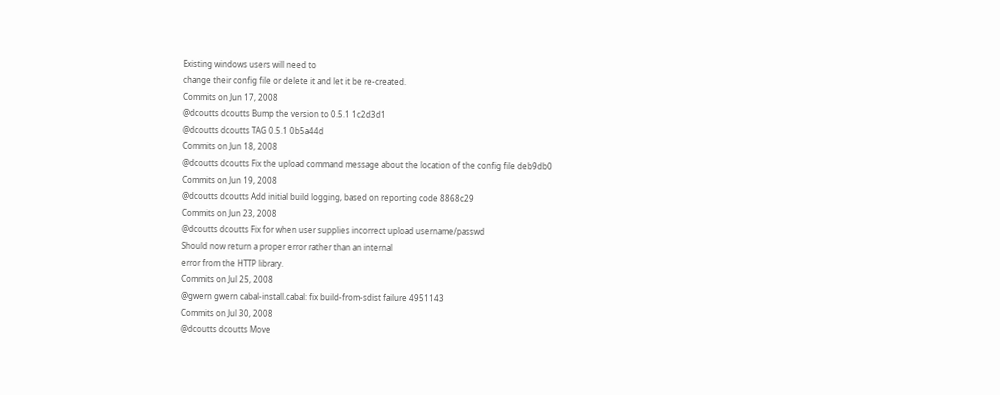Existing windows users will need to
change their config file or delete it and let it be re-created.
Commits on Jun 17, 2008
@dcoutts dcoutts Bump the version to 0.5.1 1c2d3d1
@dcoutts dcoutts TAG 0.5.1 0b5a44d
Commits on Jun 18, 2008
@dcoutts dcoutts Fix the upload command message about the location of the config file deb9db0
Commits on Jun 19, 2008
@dcoutts dcoutts Add initial build logging, based on reporting code 8868c29
Commits on Jun 23, 2008
@dcoutts dcoutts Fix for when user supplies incorrect upload username/passwd
Should now return a proper error rather than an internal
error from the HTTP library.
Commits on Jul 25, 2008
@gwern gwern cabal-install.cabal: fix build-from-sdist failure 4951143
Commits on Jul 30, 2008
@dcoutts dcoutts Move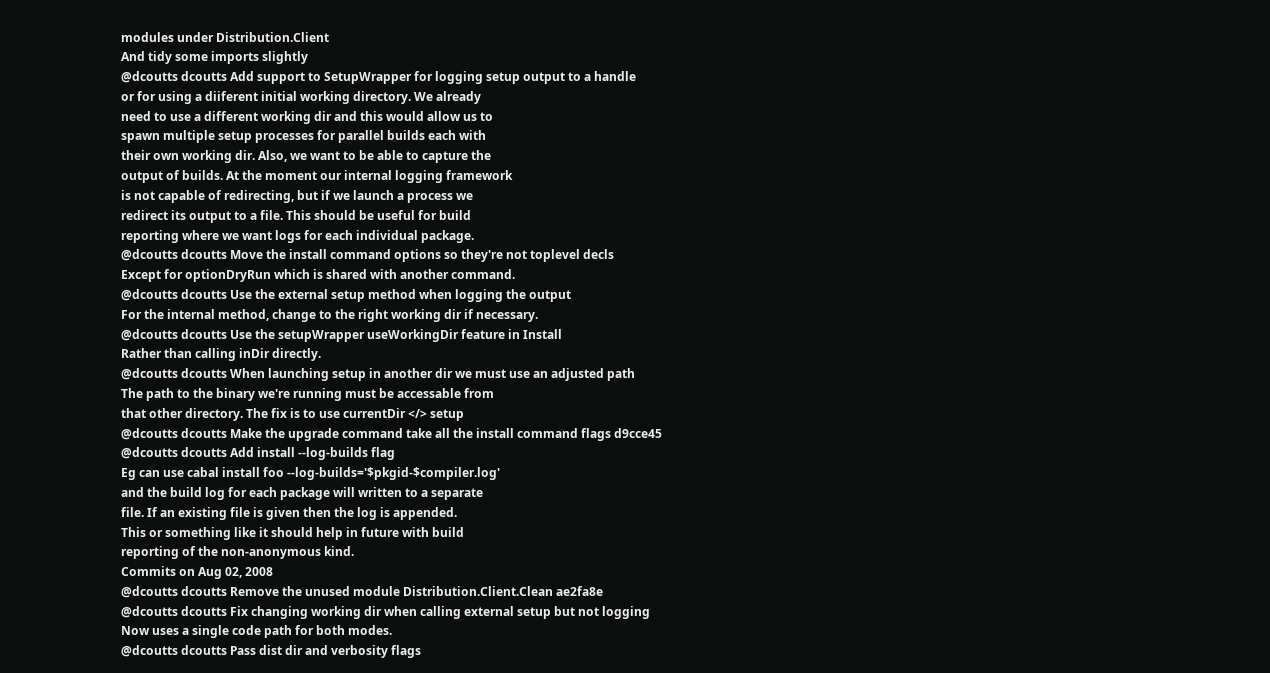modules under Distribution.Client
And tidy some imports slightly
@dcoutts dcoutts Add support to SetupWrapper for logging setup output to a handle
or for using a diiferent initial working directory. We already
need to use a different working dir and this would allow us to
spawn multiple setup processes for parallel builds each with
their own working dir. Also, we want to be able to capture the
output of builds. At the moment our internal logging framework
is not capable of redirecting, but if we launch a process we
redirect its output to a file. This should be useful for build
reporting where we want logs for each individual package.
@dcoutts dcoutts Move the install command options so they're not toplevel decls
Except for optionDryRun which is shared with another command.
@dcoutts dcoutts Use the external setup method when logging the output
For the internal method, change to the right working dir if necessary.
@dcoutts dcoutts Use the setupWrapper useWorkingDir feature in Install
Rather than calling inDir directly.
@dcoutts dcoutts When launching setup in another dir we must use an adjusted path
The path to the binary we're running must be accessable from
that other directory. The fix is to use currentDir </> setup
@dcoutts dcoutts Make the upgrade command take all the install command flags d9cce45
@dcoutts dcoutts Add install --log-builds flag
Eg can use cabal install foo --log-builds='$pkgid-$compiler.log'
and the build log for each package will written to a separate
file. If an existing file is given then the log is appended.
This or something like it should help in future with build
reporting of the non-anonymous kind.
Commits on Aug 02, 2008
@dcoutts dcoutts Remove the unused module Distribution.Client.Clean ae2fa8e
@dcoutts dcoutts Fix changing working dir when calling external setup but not logging
Now uses a single code path for both modes.
@dcoutts dcoutts Pass dist dir and verbosity flags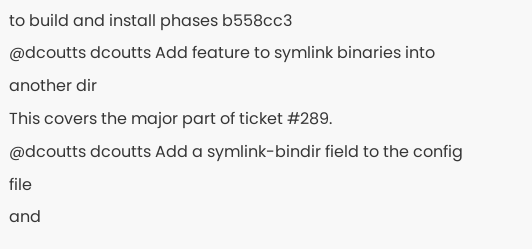to build and install phases b558cc3
@dcoutts dcoutts Add feature to symlink binaries into another dir
This covers the major part of ticket #289.
@dcoutts dcoutts Add a symlink-bindir field to the config file
and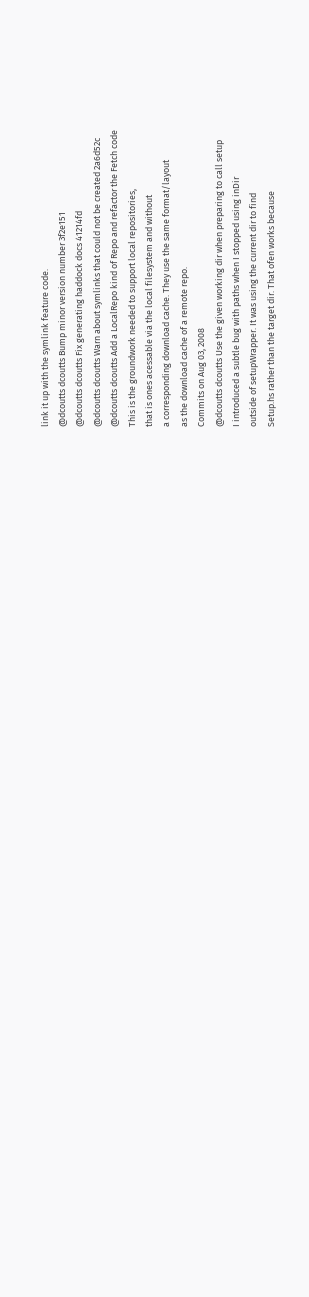link it up with the symlink feature code.
@dcoutts dcoutts Bump minor version number 3f2e151
@dcoutts dcoutts Fix generating haddock docs 41214fd
@dcoutts dcoutts Warn about symlinks that could not be created 2a6d52c
@dcoutts dcoutts Add a LocalRepo kind of Repo and refactor the Fetch code
This is the groundwork needed to support local repositories,
that is ones acessable via the local filesystem and without
a corresponding download cache. They use the same format/layout
as the download cache of a remote repo.
Commits on Aug 03, 2008
@dcoutts dcoutts Use the given working dir when preparing to call setup
I introduced a subtle bug with paths when I stopped using inDir
outside of setupWrapper. It was using the current dir to find
Setup.hs rather than the target dir. That ofen works because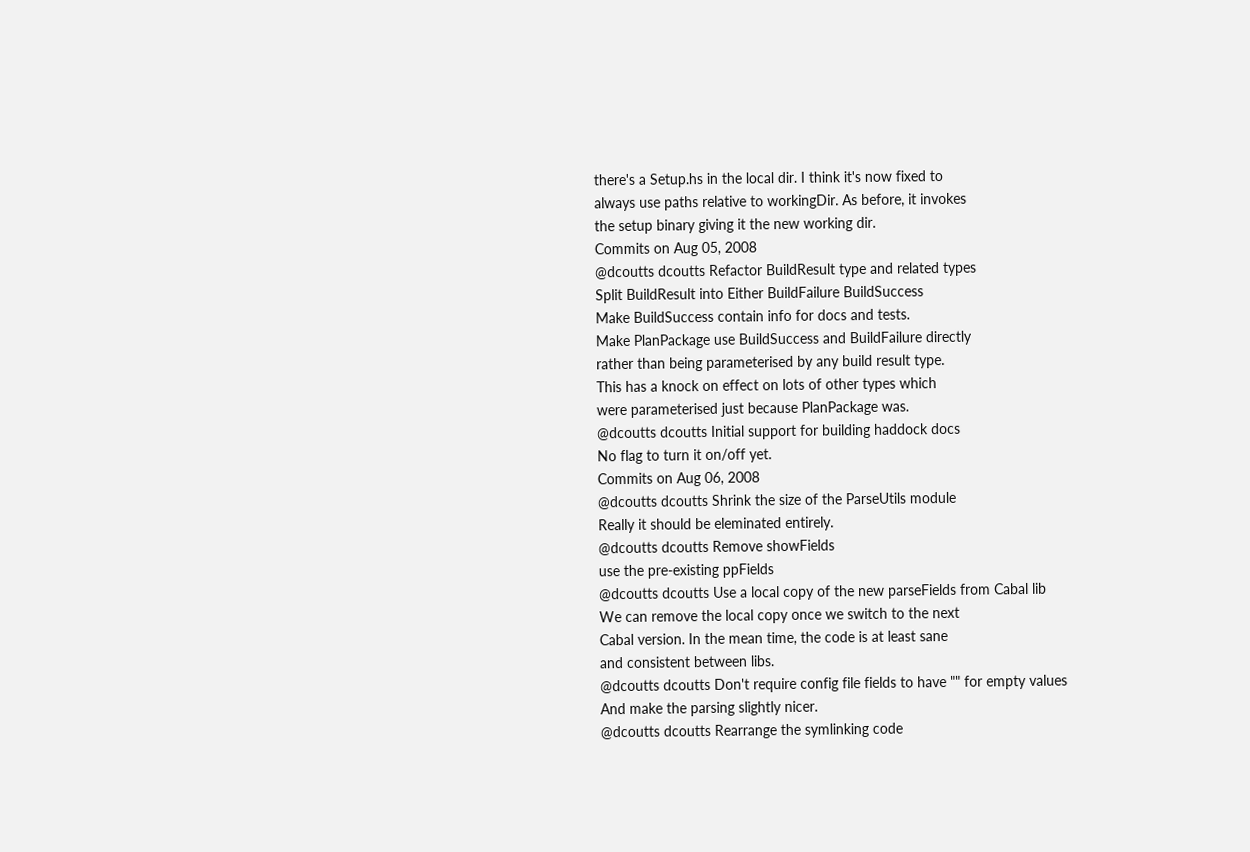there's a Setup.hs in the local dir. I think it's now fixed to
always use paths relative to workingDir. As before, it invokes
the setup binary giving it the new working dir.
Commits on Aug 05, 2008
@dcoutts dcoutts Refactor BuildResult type and related types
Split BuildResult into Either BuildFailure BuildSuccess
Make BuildSuccess contain info for docs and tests.
Make PlanPackage use BuildSuccess and BuildFailure directly
rather than being parameterised by any build result type.
This has a knock on effect on lots of other types which
were parameterised just because PlanPackage was.
@dcoutts dcoutts Initial support for building haddock docs
No flag to turn it on/off yet.
Commits on Aug 06, 2008
@dcoutts dcoutts Shrink the size of the ParseUtils module
Really it should be eleminated entirely.
@dcoutts dcoutts Remove showFields
use the pre-existing ppFields
@dcoutts dcoutts Use a local copy of the new parseFields from Cabal lib
We can remove the local copy once we switch to the next
Cabal version. In the mean time, the code is at least sane
and consistent between libs.
@dcoutts dcoutts Don't require config file fields to have "" for empty values
And make the parsing slightly nicer.
@dcoutts dcoutts Rearrange the symlinking code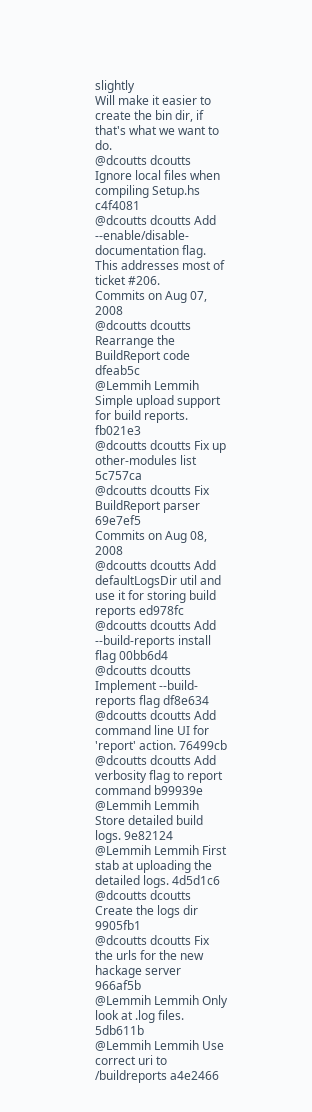slightly
Will make it easier to create the bin dir, if that's what we want to do.
@dcoutts dcoutts Ignore local files when compiling Setup.hs c4f4081
@dcoutts dcoutts Add --enable/disable-documentation flag.
This addresses most of ticket #206.
Commits on Aug 07, 2008
@dcoutts dcoutts Rearrange the BuildReport code dfeab5c
@Lemmih Lemmih Simple upload support for build reports. fb021e3
@dcoutts dcoutts Fix up other-modules list 5c757ca
@dcoutts dcoutts Fix BuildReport parser 69e7ef5
Commits on Aug 08, 2008
@dcoutts dcoutts Add defaultLogsDir util and use it for storing build reports ed978fc
@dcoutts dcoutts Add --build-reports install flag 00bb6d4
@dcoutts dcoutts Implement --build-reports flag df8e634
@dcoutts dcoutts Add command line UI for 'report' action. 76499cb
@dcoutts dcoutts Add verbosity flag to report command b99939e
@Lemmih Lemmih Store detailed build logs. 9e82124
@Lemmih Lemmih First stab at uploading the detailed logs. 4d5d1c6
@dcoutts dcoutts Create the logs dir 9905fb1
@dcoutts dcoutts Fix the urls for the new hackage server 966af5b
@Lemmih Lemmih Only look at .log files. 5db611b
@Lemmih Lemmih Use correct uri to /buildreports a4e2466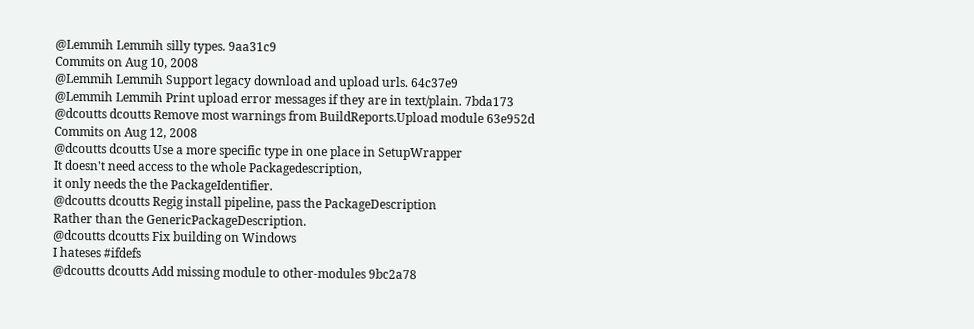@Lemmih Lemmih silly types. 9aa31c9
Commits on Aug 10, 2008
@Lemmih Lemmih Support legacy download and upload urls. 64c37e9
@Lemmih Lemmih Print upload error messages if they are in text/plain. 7bda173
@dcoutts dcoutts Remove most warnings from BuildReports.Upload module 63e952d
Commits on Aug 12, 2008
@dcoutts dcoutts Use a more specific type in one place in SetupWrapper
It doesn't need access to the whole Packagedescription,
it only needs the the PackageIdentifier.
@dcoutts dcoutts Regig install pipeline, pass the PackageDescription
Rather than the GenericPackageDescription.
@dcoutts dcoutts Fix building on Windows
I hateses #ifdefs
@dcoutts dcoutts Add missing module to other-modules 9bc2a78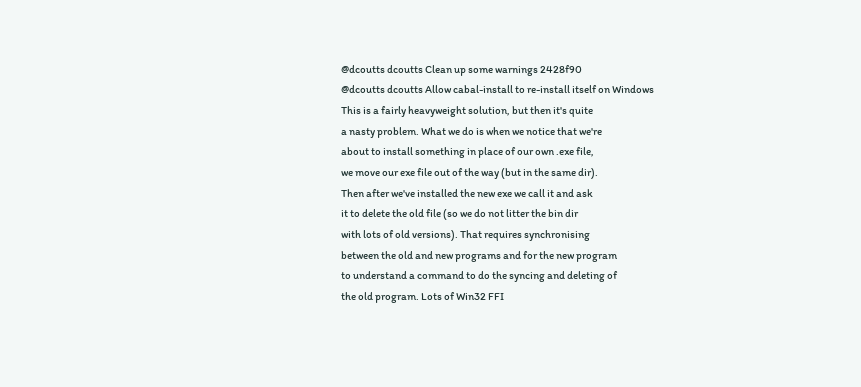@dcoutts dcoutts Clean up some warnings 2428f90
@dcoutts dcoutts Allow cabal-install to re-install itself on Windows
This is a fairly heavyweight solution, but then it's quite
a nasty problem. What we do is when we notice that we're
about to install something in place of our own .exe file,
we move our exe file out of the way (but in the same dir).
Then after we've installed the new exe we call it and ask
it to delete the old file (so we do not litter the bin dir
with lots of old versions). That requires synchronising
between the old and new programs and for the new program
to understand a command to do the syncing and deleting of
the old program. Lots of Win32 FFI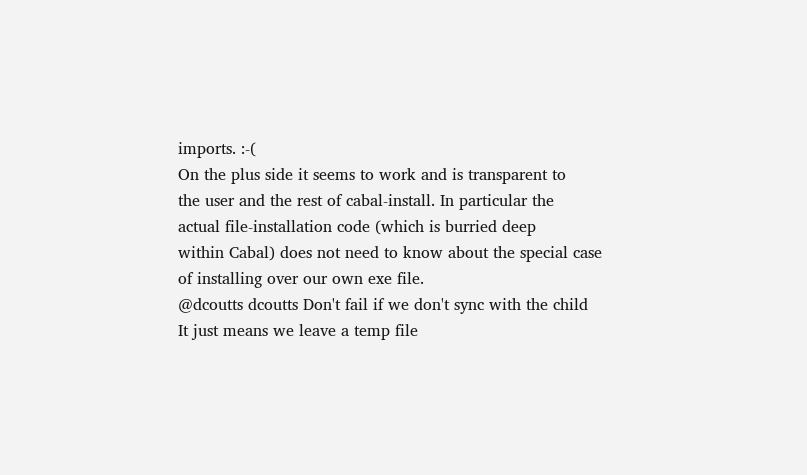imports. :-(
On the plus side it seems to work and is transparent to
the user and the rest of cabal-install. In particular the
actual file-installation code (which is burried deep
within Cabal) does not need to know about the special case
of installing over our own exe file.
@dcoutts dcoutts Don't fail if we don't sync with the child
It just means we leave a temp file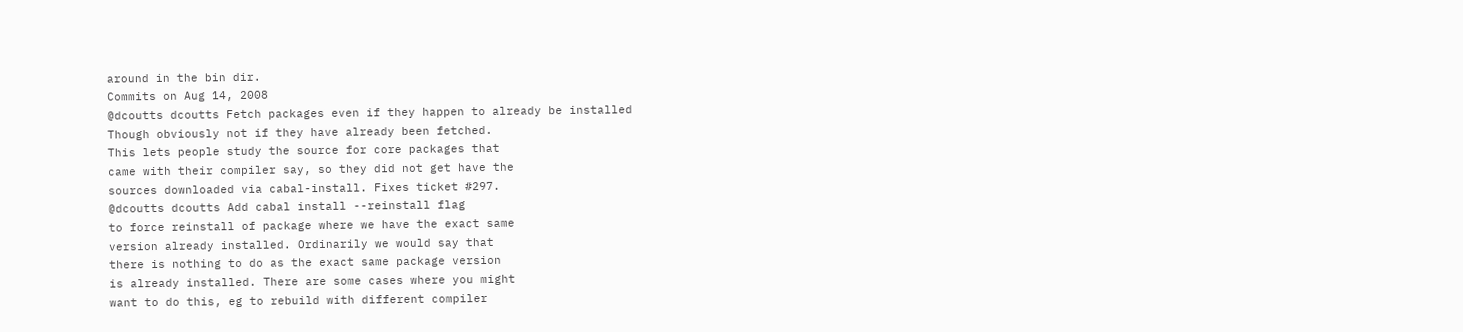around in the bin dir.
Commits on Aug 14, 2008
@dcoutts dcoutts Fetch packages even if they happen to already be installed
Though obviously not if they have already been fetched.
This lets people study the source for core packages that
came with their compiler say, so they did not get have the
sources downloaded via cabal-install. Fixes ticket #297.
@dcoutts dcoutts Add cabal install --reinstall flag
to force reinstall of package where we have the exact same
version already installed. Ordinarily we would say that
there is nothing to do as the exact same package version
is already installed. There are some cases where you might
want to do this, eg to rebuild with different compiler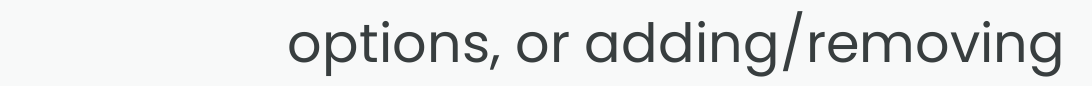options, or adding/removing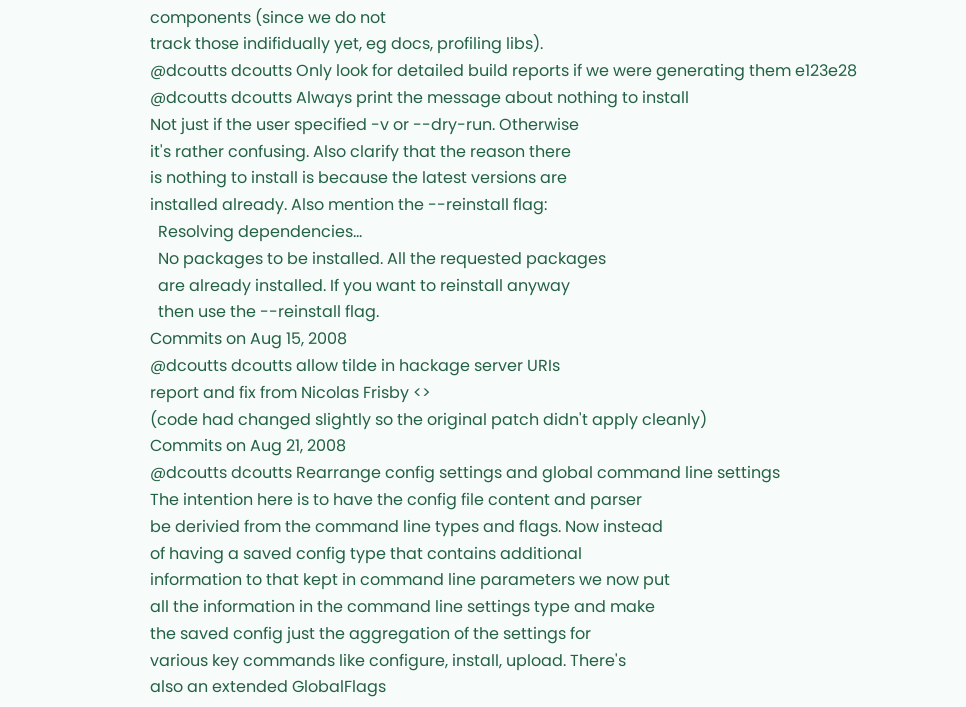components (since we do not
track those indifidually yet, eg docs, profiling libs).
@dcoutts dcoutts Only look for detailed build reports if we were generating them e123e28
@dcoutts dcoutts Always print the message about nothing to install
Not just if the user specified -v or --dry-run. Otherwise
it's rather confusing. Also clarify that the reason there
is nothing to install is because the latest versions are
installed already. Also mention the --reinstall flag:
  Resolving dependencies...
  No packages to be installed. All the requested packages
  are already installed. If you want to reinstall anyway
  then use the --reinstall flag.
Commits on Aug 15, 2008
@dcoutts dcoutts allow tilde in hackage server URIs
report and fix from Nicolas Frisby <>
(code had changed slightly so the original patch didn't apply cleanly)
Commits on Aug 21, 2008
@dcoutts dcoutts Rearrange config settings and global command line settings
The intention here is to have the config file content and parser
be derivied from the command line types and flags. Now instead
of having a saved config type that contains additional
information to that kept in command line parameters we now put
all the information in the command line settings type and make
the saved config just the aggregation of the settings for
various key commands like configure, install, upload. There's
also an extended GlobalFlags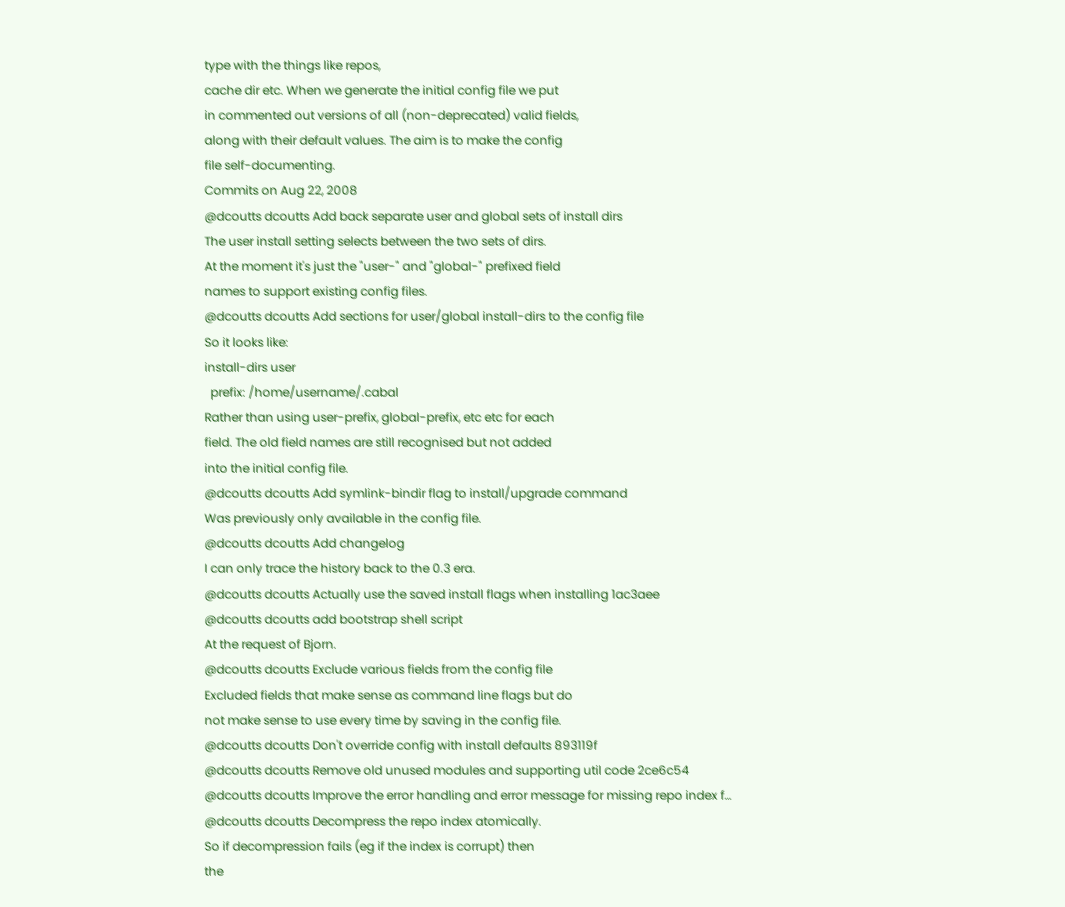type with the things like repos,
cache dir etc. When we generate the initial config file we put
in commented out versions of all (non-deprecated) valid fields,
along with their default values. The aim is to make the config
file self-documenting.
Commits on Aug 22, 2008
@dcoutts dcoutts Add back separate user and global sets of install dirs
The user install setting selects between the two sets of dirs.
At the moment it's just the "user-" and "global-" prefixed field
names to support existing config files.
@dcoutts dcoutts Add sections for user/global install-dirs to the config file
So it looks like:
install-dirs user
  prefix: /home/username/.cabal
Rather than using user-prefix, global-prefix, etc etc for each
field. The old field names are still recognised but not added
into the initial config file.
@dcoutts dcoutts Add symlink-bindir flag to install/upgrade command
Was previously only available in the config file.
@dcoutts dcoutts Add changelog
I can only trace the history back to the 0.3 era.
@dcoutts dcoutts Actually use the saved install flags when installing 1ac3aee
@dcoutts dcoutts add bootstrap shell script
At the request of Bjorn.
@dcoutts dcoutts Exclude various fields from the config file
Excluded fields that make sense as command line flags but do
not make sense to use every time by saving in the config file.
@dcoutts dcoutts Don't override config with install defaults 893119f
@dcoutts dcoutts Remove old unused modules and supporting util code 2ce6c54
@dcoutts dcoutts Improve the error handling and error message for missing repo index f…
@dcoutts dcoutts Decompress the repo index atomically.
So if decompression fails (eg if the index is corrupt) then
the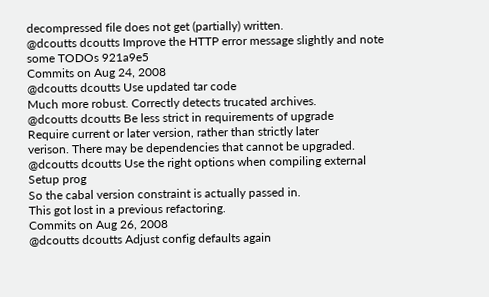decompressed file does not get (partially) written.
@dcoutts dcoutts Improve the HTTP error message slightly and note some TODOs 921a9e5
Commits on Aug 24, 2008
@dcoutts dcoutts Use updated tar code
Much more robust. Correctly detects trucated archives.
@dcoutts dcoutts Be less strict in requirements of upgrade
Require current or later version, rather than strictly later
verison. There may be dependencies that cannot be upgraded.
@dcoutts dcoutts Use the right options when compiling external Setup prog
So the cabal version constraint is actually passed in.
This got lost in a previous refactoring.
Commits on Aug 26, 2008
@dcoutts dcoutts Adjust config defaults again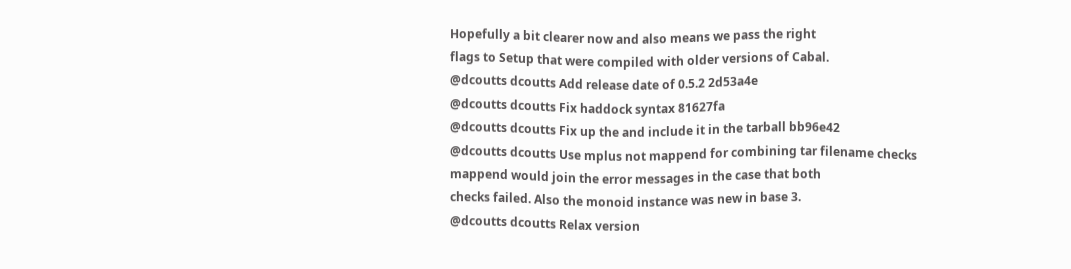Hopefully a bit clearer now and also means we pass the right
flags to Setup that were compiled with older versions of Cabal.
@dcoutts dcoutts Add release date of 0.5.2 2d53a4e
@dcoutts dcoutts Fix haddock syntax 81627fa
@dcoutts dcoutts Fix up the and include it in the tarball bb96e42
@dcoutts dcoutts Use mplus not mappend for combining tar filename checks
mappend would join the error messages in the case that both
checks failed. Also the monoid instance was new in base 3.
@dcoutts dcoutts Relax version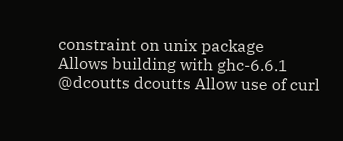constraint on unix package
Allows building with ghc-6.6.1
@dcoutts dcoutts Allow use of curl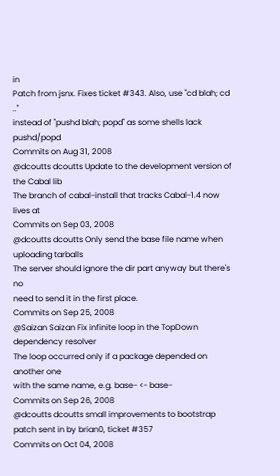in
Patch from jsnx. Fixes ticket #343. Also, use "cd blah; cd .."
instead of "pushd blah; popd" as some shells lack pushd/popd
Commits on Aug 31, 2008
@dcoutts dcoutts Update to the development version of the Cabal lib
The branch of cabal-install that tracks Cabal-1.4 now lives at
Commits on Sep 03, 2008
@dcoutts dcoutts Only send the base file name when uploading tarballs
The server should ignore the dir part anyway but there's no
need to send it in the first place.
Commits on Sep 25, 2008
@Saizan Saizan Fix infinite loop in the TopDown dependency resolver
The loop occurred only if a package depended on another one
with the same name, e.g. base- <- base-
Commits on Sep 26, 2008
@dcoutts dcoutts small improvements to bootstrap
patch sent in by brian0, ticket #357
Commits on Oct 04, 2008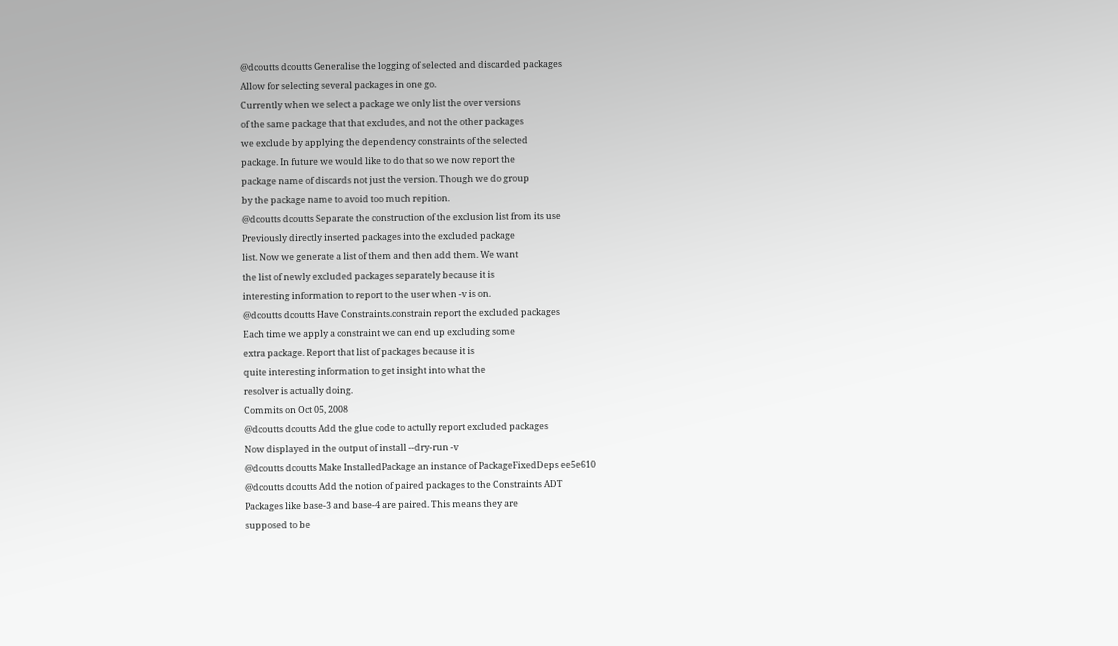@dcoutts dcoutts Generalise the logging of selected and discarded packages
Allow for selecting several packages in one go.
Currently when we select a package we only list the over versions
of the same package that that excludes, and not the other packages
we exclude by applying the dependency constraints of the selected
package. In future we would like to do that so we now report the
package name of discards not just the version. Though we do group
by the package name to avoid too much repition.
@dcoutts dcoutts Separate the construction of the exclusion list from its use
Previously directly inserted packages into the excluded package
list. Now we generate a list of them and then add them. We want
the list of newly excluded packages separately because it is
interesting information to report to the user when -v is on.
@dcoutts dcoutts Have Constraints.constrain report the excluded packages
Each time we apply a constraint we can end up excluding some
extra package. Report that list of packages because it is
quite interesting information to get insight into what the
resolver is actually doing.
Commits on Oct 05, 2008
@dcoutts dcoutts Add the glue code to actully report excluded packages
Now displayed in the output of install --dry-run -v
@dcoutts dcoutts Make InstalledPackage an instance of PackageFixedDeps ee5e610
@dcoutts dcoutts Add the notion of paired packages to the Constraints ADT
Packages like base-3 and base-4 are paired. This means they are
supposed to be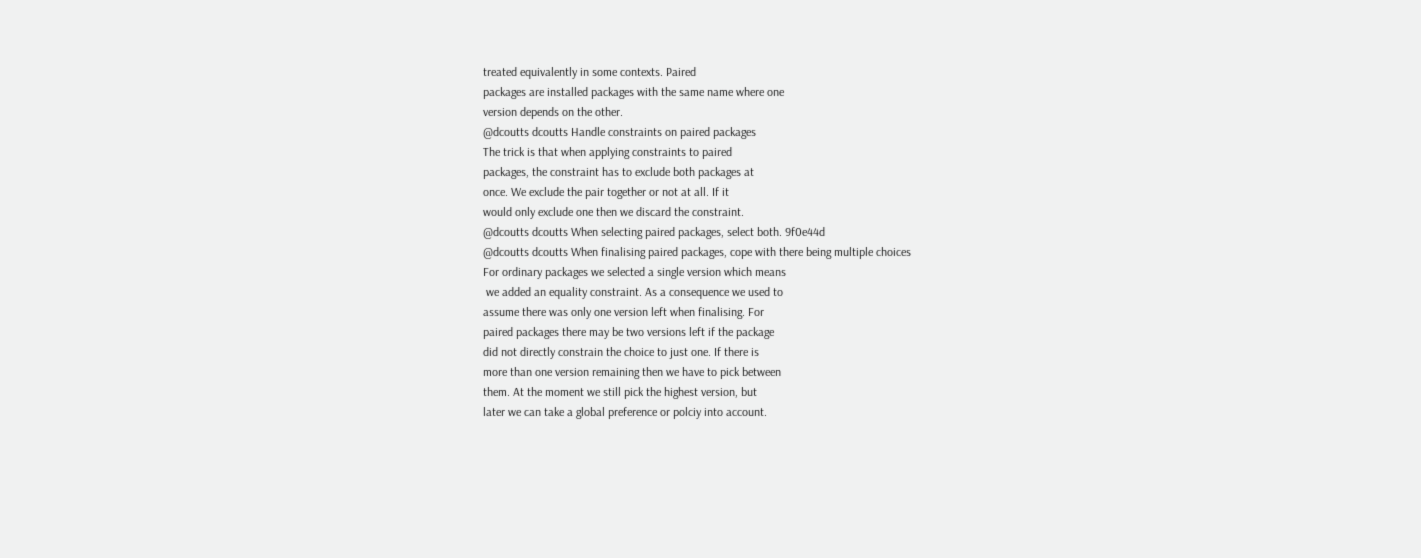treated equivalently in some contexts. Paired
packages are installed packages with the same name where one
version depends on the other.
@dcoutts dcoutts Handle constraints on paired packages
The trick is that when applying constraints to paired
packages, the constraint has to exclude both packages at
once. We exclude the pair together or not at all. If it
would only exclude one then we discard the constraint.
@dcoutts dcoutts When selecting paired packages, select both. 9f0e44d
@dcoutts dcoutts When finalising paired packages, cope with there being multiple choices
For ordinary packages we selected a single version which means
 we added an equality constraint. As a consequence we used to
assume there was only one version left when finalising. For
paired packages there may be two versions left if the package
did not directly constrain the choice to just one. If there is
more than one version remaining then we have to pick between
them. At the moment we still pick the highest version, but
later we can take a global preference or polciy into account.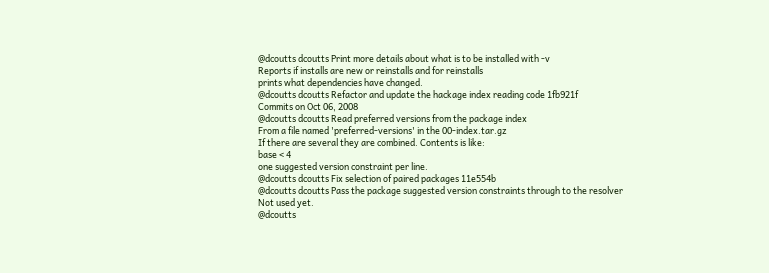@dcoutts dcoutts Print more details about what is to be installed with -v
Reports if installs are new or reinstalls and for reinstalls
prints what dependencies have changed.
@dcoutts dcoutts Refactor and update the hackage index reading code 1fb921f
Commits on Oct 06, 2008
@dcoutts dcoutts Read preferred versions from the package index
From a file named 'preferred-versions' in the 00-index.tar.gz
If there are several they are combined. Contents is like:
base < 4
one suggested version constraint per line.
@dcoutts dcoutts Fix selection of paired packages 11e554b
@dcoutts dcoutts Pass the package suggested version constraints through to the resolver
Not used yet.
@dcoutts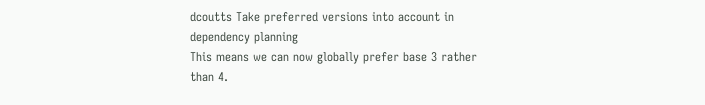dcoutts Take preferred versions into account in dependency planning
This means we can now globally prefer base 3 rather than 4.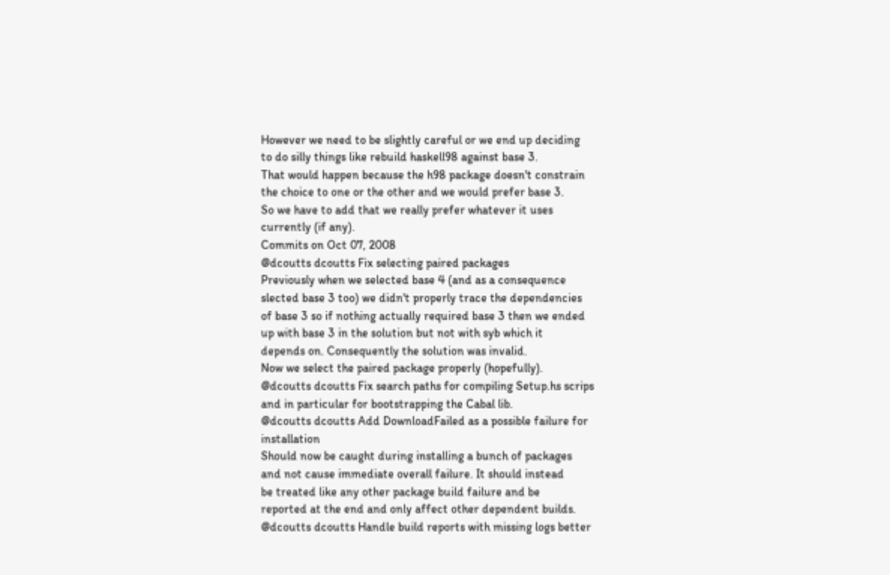However we need to be slightly careful or we end up deciding
to do silly things like rebuild haskell98 against base 3.
That would happen because the h98 package doesn't constrain
the choice to one or the other and we would prefer base 3.
So we have to add that we really prefer whatever it uses
currently (if any).
Commits on Oct 07, 2008
@dcoutts dcoutts Fix selecting paired packages
Previously when we selected base 4 (and as a consequence
slected base 3 too) we didn't properly trace the dependencies
of base 3 so if nothing actually required base 3 then we ended
up with base 3 in the solution but not with syb which it
depends on. Consequently the solution was invalid.
Now we select the paired package properly (hopefully).
@dcoutts dcoutts Fix search paths for compiling Setup.hs scrips
and in particular for bootstrapping the Cabal lib.
@dcoutts dcoutts Add DownloadFailed as a possible failure for installation
Should now be caught during installing a bunch of packages
and not cause immediate overall failure. It should instead
be treated like any other package build failure and be
reported at the end and only affect other dependent builds.
@dcoutts dcoutts Handle build reports with missing logs better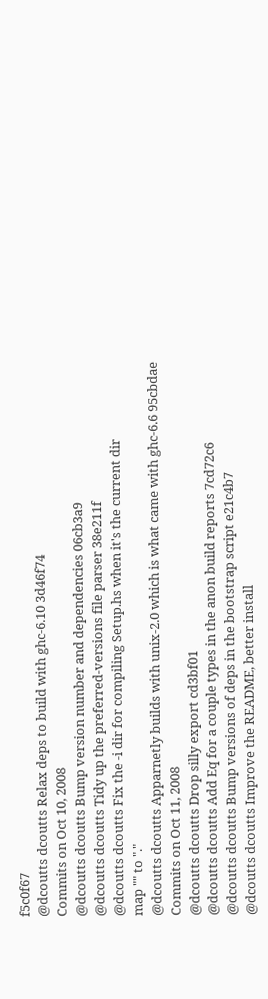f5c0f67
@dcoutts dcoutts Relax deps to build with ghc-6.10 3d46f74
Commits on Oct 10, 2008
@dcoutts dcoutts Bump version number and dependencies 06cb3a9
@dcoutts dcoutts Tidy up the preferred-versions file parser 38e211f
@dcoutts dcoutts Fix the -i dir for compiling Setup.hs when it's the current dir
map "" to "."
@dcoutts dcoutts Apparnetly builds with unix-2.0 which is what came with ghc-6.6 95cbdae
Commits on Oct 11, 2008
@dcoutts dcoutts Drop silly export cd3bf01
@dcoutts dcoutts Add Eq for a couple types in the anon build reports 7cd72c6
@dcoutts dcoutts Bump versions of deps in the bootstrap script e21c4b7
@dcoutts dcoutts Improve the README, better install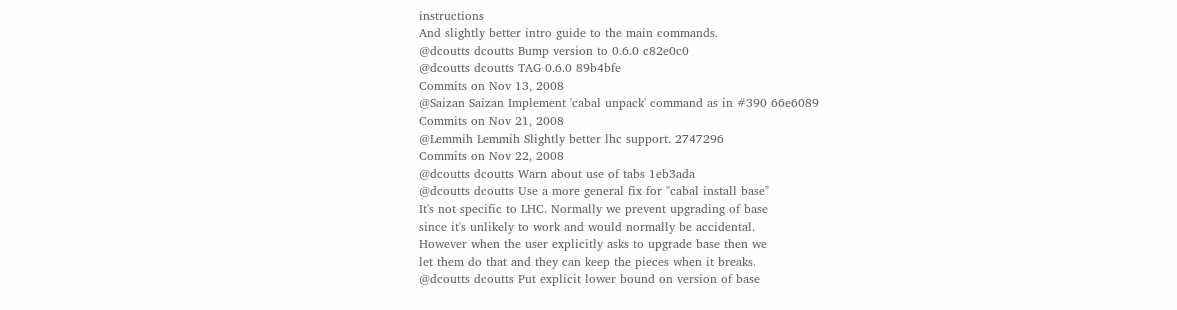instructions
And slightly better intro guide to the main commands.
@dcoutts dcoutts Bump version to 0.6.0 c82e0c0
@dcoutts dcoutts TAG 0.6.0 89b4bfe
Commits on Nov 13, 2008
@Saizan Saizan Implement 'cabal unpack' command as in #390 66e6089
Commits on Nov 21, 2008
@Lemmih Lemmih Slightly better lhc support. 2747296
Commits on Nov 22, 2008
@dcoutts dcoutts Warn about use of tabs 1eb3ada
@dcoutts dcoutts Use a more general fix for "cabal install base"
It's not specific to LHC. Normally we prevent upgrading of base
since it's unlikely to work and would normally be accidental.
However when the user explicitly asks to upgrade base then we
let them do that and they can keep the pieces when it breaks.
@dcoutts dcoutts Put explicit lower bound on version of base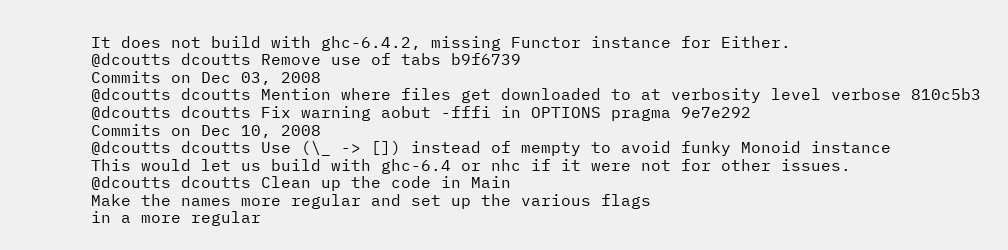It does not build with ghc-6.4.2, missing Functor instance for Either.
@dcoutts dcoutts Remove use of tabs b9f6739
Commits on Dec 03, 2008
@dcoutts dcoutts Mention where files get downloaded to at verbosity level verbose 810c5b3
@dcoutts dcoutts Fix warning aobut -fffi in OPTIONS pragma 9e7e292
Commits on Dec 10, 2008
@dcoutts dcoutts Use (\_ -> []) instead of mempty to avoid funky Monoid instance
This would let us build with ghc-6.4 or nhc if it were not for other issues.
@dcoutts dcoutts Clean up the code in Main
Make the names more regular and set up the various flags
in a more regular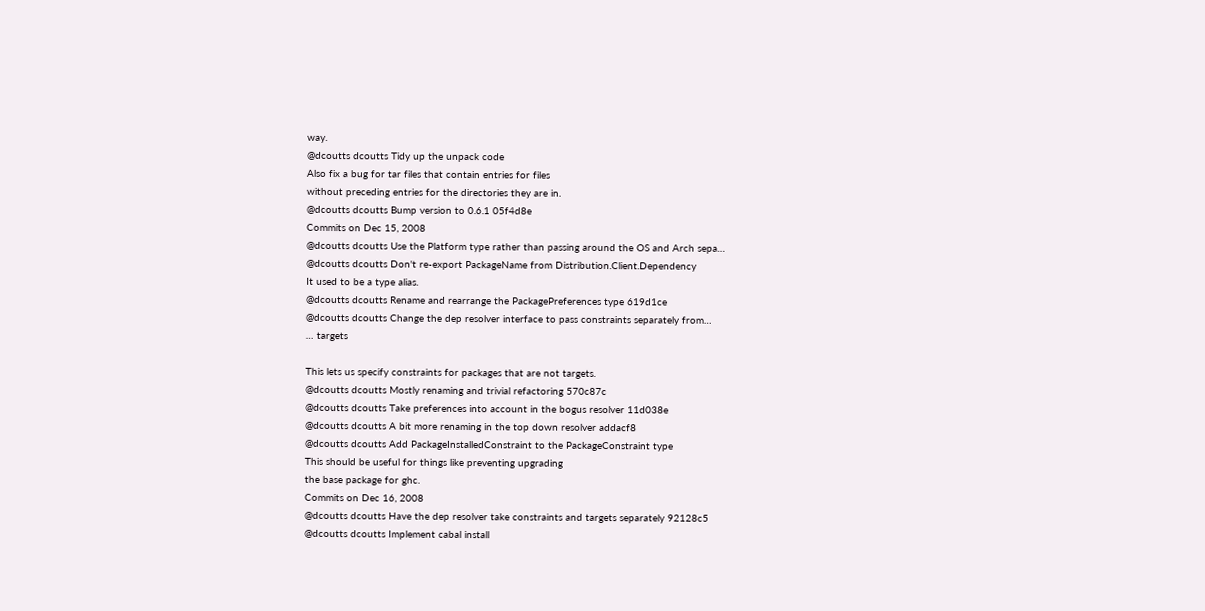way.
@dcoutts dcoutts Tidy up the unpack code
Also fix a bug for tar files that contain entries for files
without preceding entries for the directories they are in.
@dcoutts dcoutts Bump version to 0.6.1 05f4d8e
Commits on Dec 15, 2008
@dcoutts dcoutts Use the Platform type rather than passing around the OS and Arch sepa…
@dcoutts dcoutts Don't re-export PackageName from Distribution.Client.Dependency
It used to be a type alias.
@dcoutts dcoutts Rename and rearrange the PackagePreferences type 619d1ce
@dcoutts dcoutts Change the dep resolver interface to pass constraints separately from…
… targets

This lets us specify constraints for packages that are not targets.
@dcoutts dcoutts Mostly renaming and trivial refactoring 570c87c
@dcoutts dcoutts Take preferences into account in the bogus resolver 11d038e
@dcoutts dcoutts A bit more renaming in the top down resolver addacf8
@dcoutts dcoutts Add PackageInstalledConstraint to the PackageConstraint type
This should be useful for things like preventing upgrading
the base package for ghc.
Commits on Dec 16, 2008
@dcoutts dcoutts Have the dep resolver take constraints and targets separately 92128c5
@dcoutts dcoutts Implement cabal install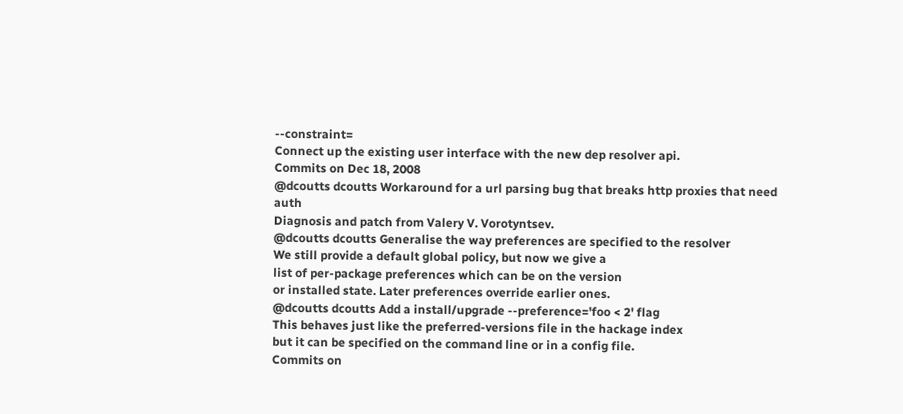--constraint=
Connect up the existing user interface with the new dep resolver api.
Commits on Dec 18, 2008
@dcoutts dcoutts Workaround for a url parsing bug that breaks http proxies that need auth
Diagnosis and patch from Valery V. Vorotyntsev.
@dcoutts dcoutts Generalise the way preferences are specified to the resolver
We still provide a default global policy, but now we give a
list of per-package preferences which can be on the version
or installed state. Later preferences override earlier ones.
@dcoutts dcoutts Add a install/upgrade --preference='foo < 2' flag
This behaves just like the preferred-versions file in the hackage index
but it can be specified on the command line or in a config file.
Commits on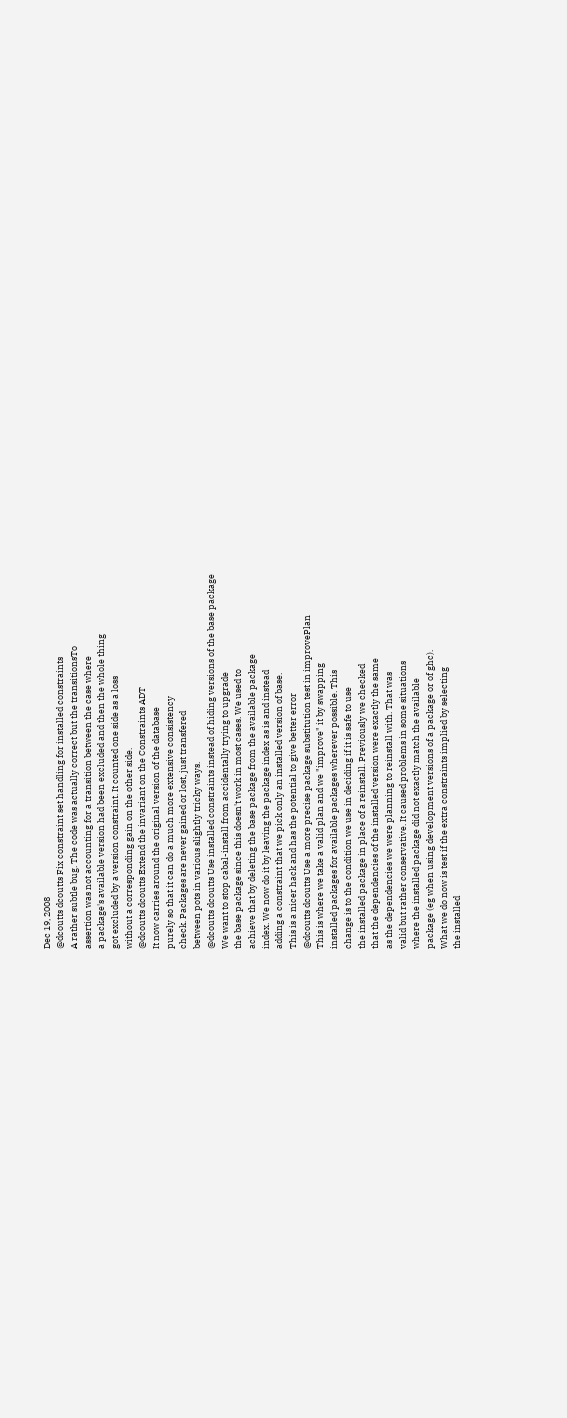Dec 19, 2008
@dcoutts dcoutts Fix constraint set handling for installed constraints
A rather subtle bug. The code was actually correct but the transitionsTo
assertion was not accounting for a transition between the case where
a package's available version had been excluded and then the whole thing
got excluded by a version constraint. It counted one side as a loss
without a corresponding gain on the other side.
@dcoutts dcoutts Extend the invariant on the Constraints ADT
It now carries around the original version of the database
purely so that it can do a much more extensive consistency
check. Packages are never gained or lost, just transfered
between pots in various slightly tricky ways.
@dcoutts dcoutts Use installed constraints instead of hiding versions of the base package
We want to stop cabal-install from accidentally trying to upgrade
the base package since this doesn't work in most cases. We used to
achieve that by deleting the base package from the available package
index. We now do it by leaving the package index as is and instead
adding a constraint that we pick only an installed version of base.
This is a nicer hack and has the potential to give better error
@dcoutts dcoutts Use a more precise package substitution test in improvePlan
This is where we take a valid plan and we "improve" it by swapping
installed packages for available packages wherever possible. This
change is to the condition we use in deciding if it is safe to use
the installed package in place of a reinstall. Previously we checked
that the dependencies of the installed version were exactly the same
as the dependencies we were planning to reinstall with. That was
valid but rather conservative. It caused problems in some situations
where the installed package did not exactly match the available
package (eg when using development versions of a package or of ghc).
What we do now is test if the extra constraints implied by selecting
the installed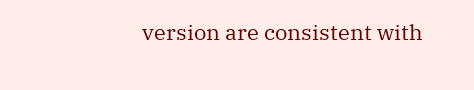version are consistent with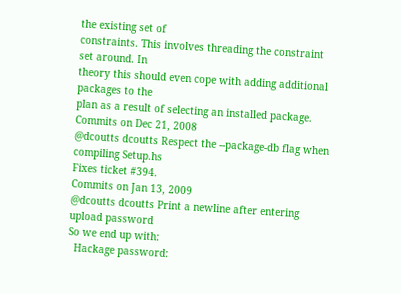the existing set of
constraints. This involves threading the constraint set around. In
theory this should even cope with adding additional packages to the
plan as a result of selecting an installed package.
Commits on Dec 21, 2008
@dcoutts dcoutts Respect the --package-db flag when compiling Setup.hs
Fixes ticket #394.
Commits on Jan 13, 2009
@dcoutts dcoutts Print a newline after entering upload password
So we end up with:
  Hackage password: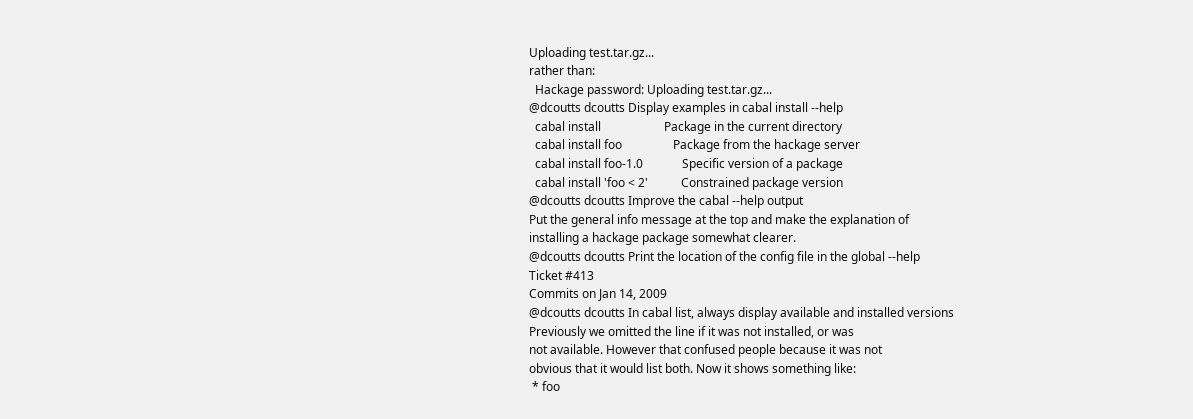Uploading test.tar.gz...
rather than:
  Hackage password: Uploading test.tar.gz...
@dcoutts dcoutts Display examples in cabal install --help
  cabal install                     Package in the current directory
  cabal install foo                 Package from the hackage server
  cabal install foo-1.0             Specific version of a package
  cabal install 'foo < 2'           Constrained package version
@dcoutts dcoutts Improve the cabal --help output
Put the general info message at the top and make the explanation of
installing a hackage package somewhat clearer.
@dcoutts dcoutts Print the location of the config file in the global --help
Ticket #413
Commits on Jan 14, 2009
@dcoutts dcoutts In cabal list, always display available and installed versions
Previously we omitted the line if it was not installed, or was
not available. However that confused people because it was not
obvious that it would list both. Now it shows something like:
 * foo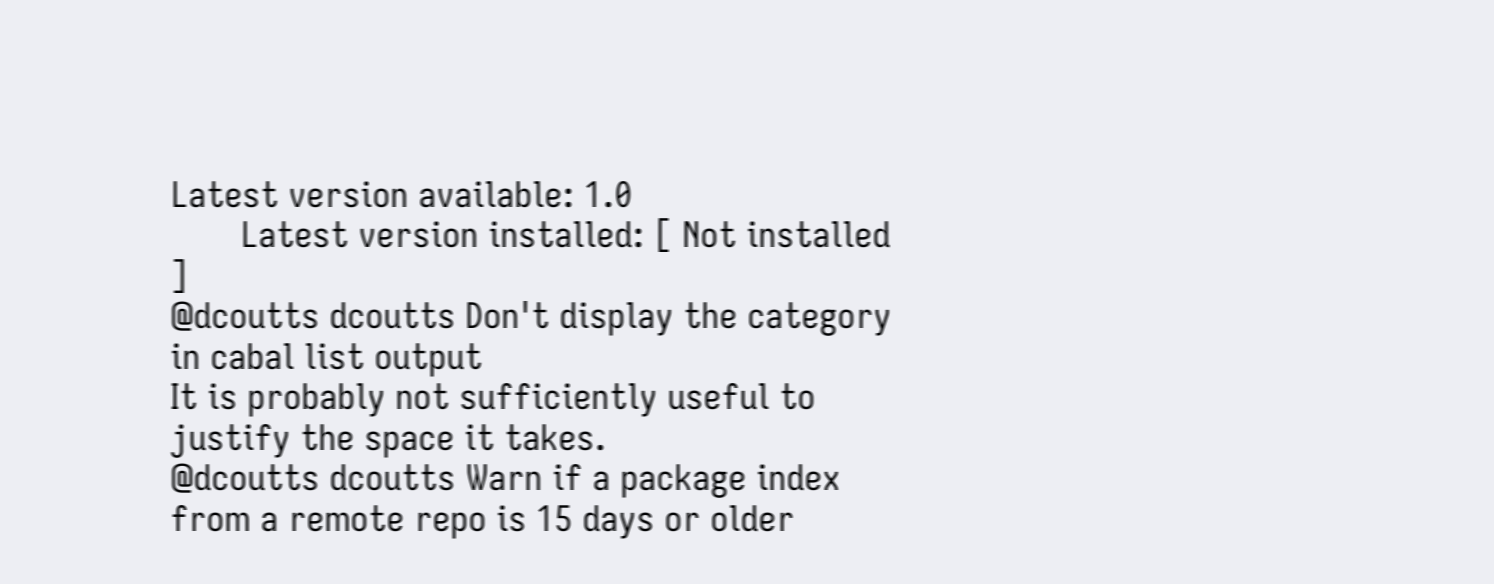Latest version available: 1.0
       Latest version installed: [ Not installed ]
@dcoutts dcoutts Don't display the category in cabal list output
It is probably not sufficiently useful to justify the space it takes.
@dcoutts dcoutts Warn if a package index from a remote repo is 15 days or older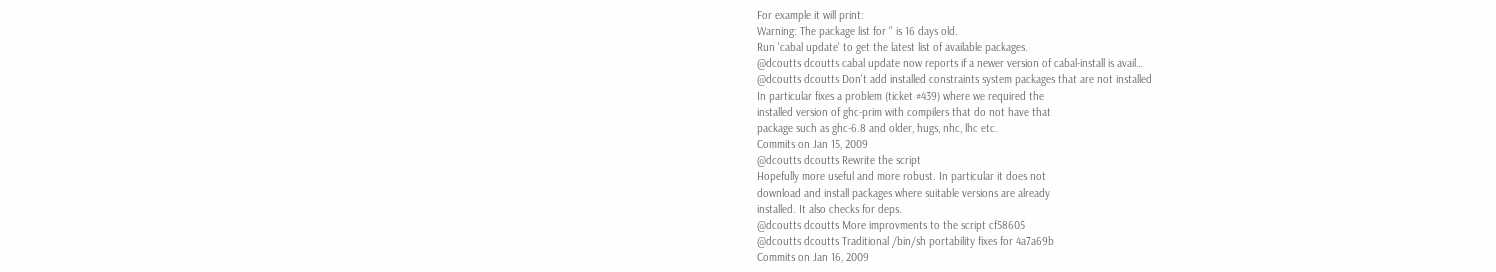For example it will print:
Warning: The package list for '' is 16 days old.
Run 'cabal update' to get the latest list of available packages.
@dcoutts dcoutts cabal update now reports if a newer version of cabal-install is avail…
@dcoutts dcoutts Don't add installed constraints system packages that are not installed
In particular fixes a problem (ticket #439) where we required the
installed version of ghc-prim with compilers that do not have that
package such as ghc-6.8 and older, hugs, nhc, lhc etc.
Commits on Jan 15, 2009
@dcoutts dcoutts Rewrite the script
Hopefully more useful and more robust. In particular it does not
download and install packages where suitable versions are already
installed. It also checks for deps.
@dcoutts dcoutts More improvments to the script cf58605
@dcoutts dcoutts Traditional /bin/sh portability fixes for 4a7a69b
Commits on Jan 16, 2009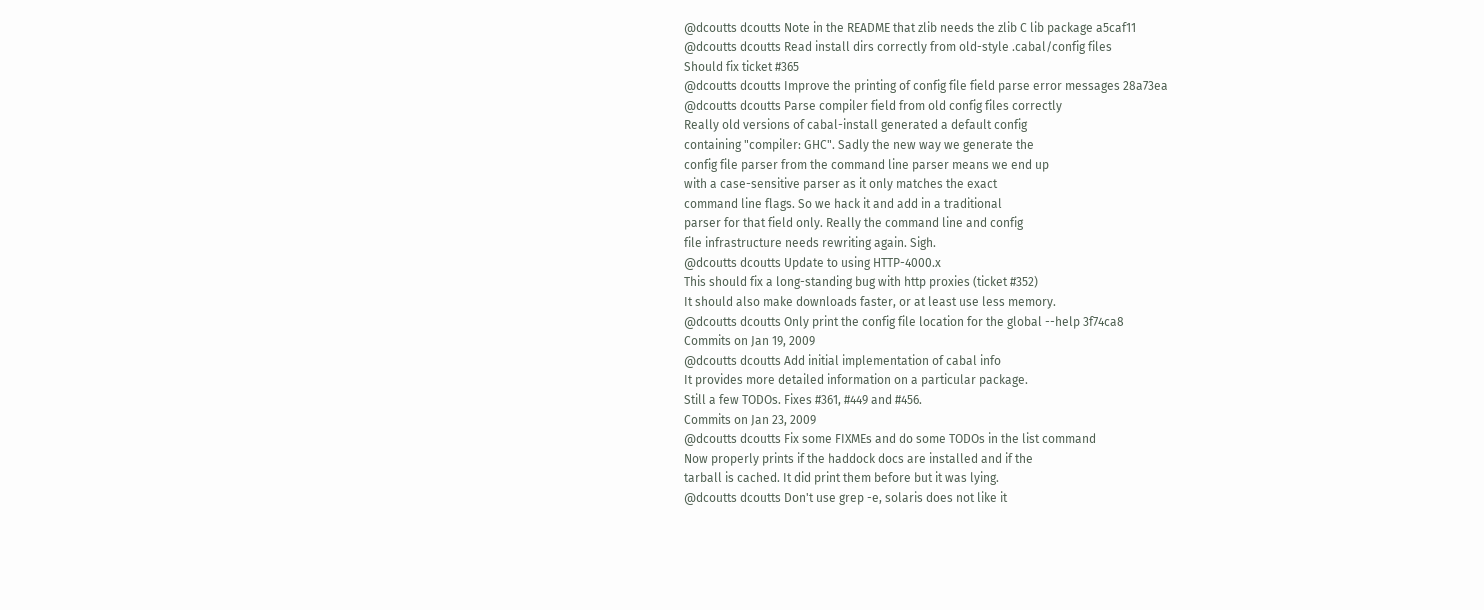@dcoutts dcoutts Note in the README that zlib needs the zlib C lib package a5caf11
@dcoutts dcoutts Read install dirs correctly from old-style .cabal/config files
Should fix ticket #365
@dcoutts dcoutts Improve the printing of config file field parse error messages 28a73ea
@dcoutts dcoutts Parse compiler field from old config files correctly
Really old versions of cabal-install generated a default config
containing "compiler: GHC". Sadly the new way we generate the
config file parser from the command line parser means we end up
with a case-sensitive parser as it only matches the exact
command line flags. So we hack it and add in a traditional
parser for that field only. Really the command line and config
file infrastructure needs rewriting again. Sigh.
@dcoutts dcoutts Update to using HTTP-4000.x
This should fix a long-standing bug with http proxies (ticket #352)
It should also make downloads faster, or at least use less memory.
@dcoutts dcoutts Only print the config file location for the global --help 3f74ca8
Commits on Jan 19, 2009
@dcoutts dcoutts Add initial implementation of cabal info
It provides more detailed information on a particular package.
Still a few TODOs. Fixes #361, #449 and #456.
Commits on Jan 23, 2009
@dcoutts dcoutts Fix some FIXMEs and do some TODOs in the list command
Now properly prints if the haddock docs are installed and if the
tarball is cached. It did print them before but it was lying.
@dcoutts dcoutts Don't use grep -e, solaris does not like it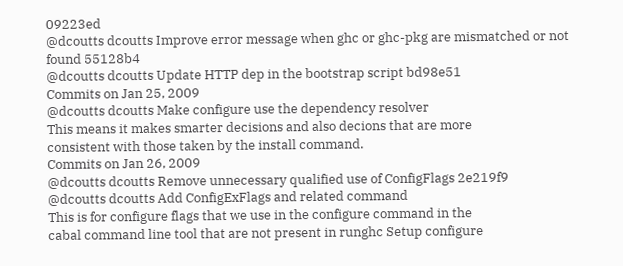09223ed
@dcoutts dcoutts Improve error message when ghc or ghc-pkg are mismatched or not found 55128b4
@dcoutts dcoutts Update HTTP dep in the bootstrap script bd98e51
Commits on Jan 25, 2009
@dcoutts dcoutts Make configure use the dependency resolver
This means it makes smarter decisions and also decions that are more
consistent with those taken by the install command.
Commits on Jan 26, 2009
@dcoutts dcoutts Remove unnecessary qualified use of ConfigFlags 2e219f9
@dcoutts dcoutts Add ConfigExFlags and related command
This is for configure flags that we use in the configure command in the
cabal command line tool that are not present in runghc Setup configure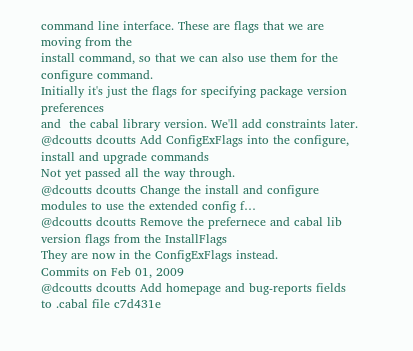command line interface. These are flags that we are moving from the
install command, so that we can also use them for the configure command.
Initially it's just the flags for specifying package version preferences
and  the cabal library version. We'll add constraints later.
@dcoutts dcoutts Add ConfigExFlags into the configure, install and upgrade commands
Not yet passed all the way through.
@dcoutts dcoutts Change the install and configure modules to use the extended config f…
@dcoutts dcoutts Remove the prefernece and cabal lib version flags from the InstallFlags
They are now in the ConfigExFlags instead.
Commits on Feb 01, 2009
@dcoutts dcoutts Add homepage and bug-reports fields to .cabal file c7d431e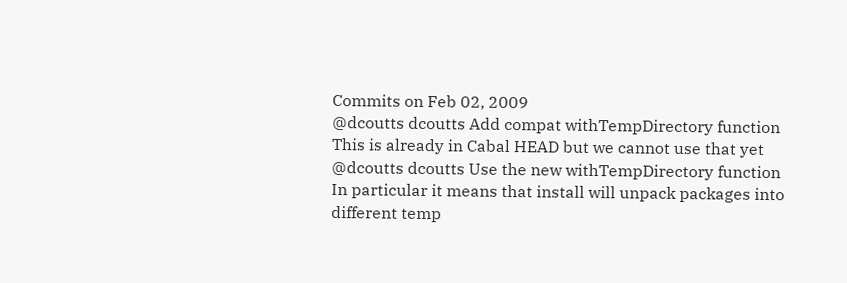Commits on Feb 02, 2009
@dcoutts dcoutts Add compat withTempDirectory function
This is already in Cabal HEAD but we cannot use that yet
@dcoutts dcoutts Use the new withTempDirectory function
In particular it means that install will unpack packages into
different temp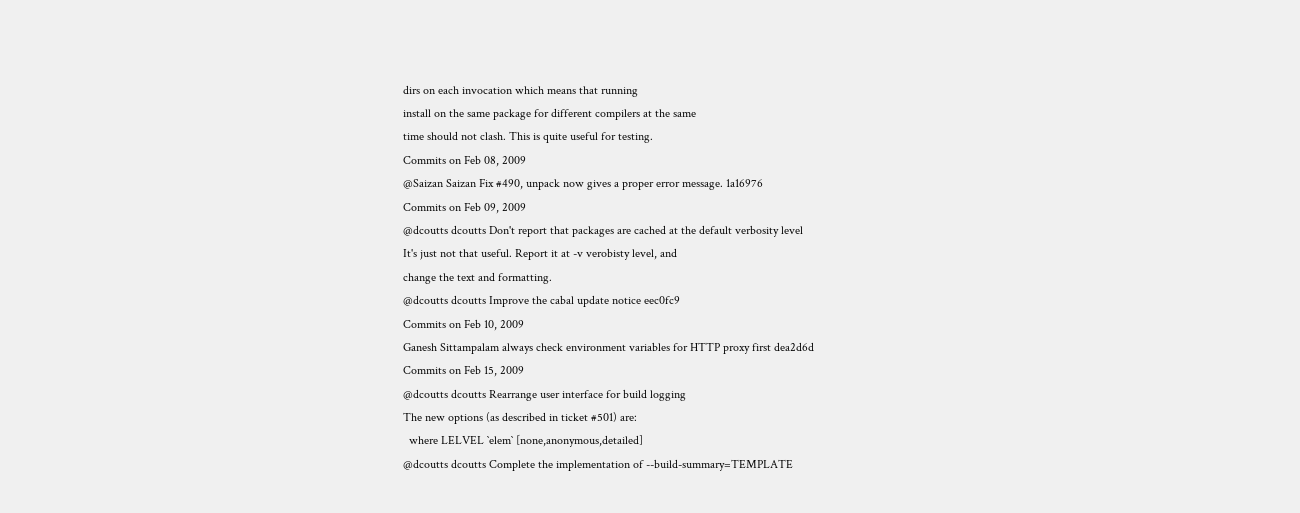dirs on each invocation which means that running
install on the same package for different compilers at the same
time should not clash. This is quite useful for testing.
Commits on Feb 08, 2009
@Saizan Saizan Fix #490, unpack now gives a proper error message. 1a16976
Commits on Feb 09, 2009
@dcoutts dcoutts Don't report that packages are cached at the default verbosity level
It's just not that useful. Report it at -v verobisty level, and
change the text and formatting.
@dcoutts dcoutts Improve the cabal update notice eec0fc9
Commits on Feb 10, 2009
Ganesh Sittampalam always check environment variables for HTTP proxy first dea2d6d
Commits on Feb 15, 2009
@dcoutts dcoutts Rearrange user interface for build logging
The new options (as described in ticket #501) are:
  where LELVEL `elem` [none,anonymous,detailed]
@dcoutts dcoutts Complete the implementation of --build-summary=TEMPLATE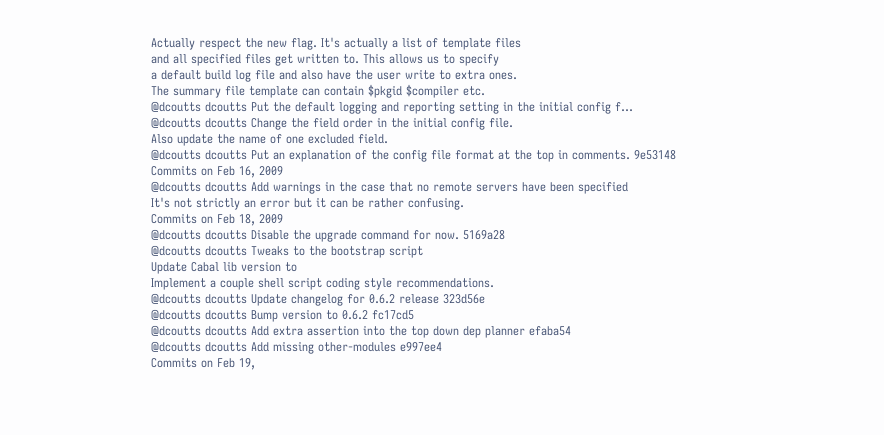Actually respect the new flag. It's actually a list of template files
and all specified files get written to. This allows us to specify
a default build log file and also have the user write to extra ones.
The summary file template can contain $pkgid $compiler etc.
@dcoutts dcoutts Put the default logging and reporting setting in the initial config f…
@dcoutts dcoutts Change the field order in the initial config file.
Also update the name of one excluded field.
@dcoutts dcoutts Put an explanation of the config file format at the top in comments. 9e53148
Commits on Feb 16, 2009
@dcoutts dcoutts Add warnings in the case that no remote servers have been specified
It's not strictly an error but it can be rather confusing.
Commits on Feb 18, 2009
@dcoutts dcoutts Disable the upgrade command for now. 5169a28
@dcoutts dcoutts Tweaks to the bootstrap script
Update Cabal lib version to
Implement a couple shell script coding style recommendations.
@dcoutts dcoutts Update changelog for 0.6.2 release 323d56e
@dcoutts dcoutts Bump version to 0.6.2 fc17cd5
@dcoutts dcoutts Add extra assertion into the top down dep planner efaba54
@dcoutts dcoutts Add missing other-modules e997ee4
Commits on Feb 19,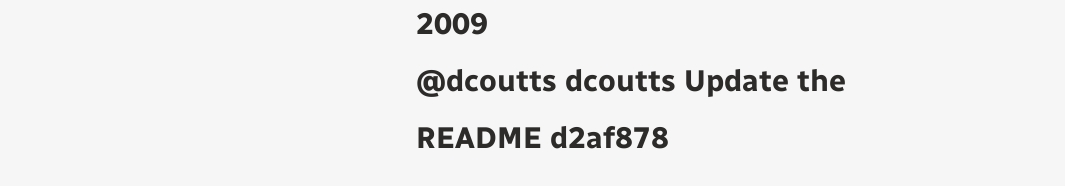2009
@dcoutts dcoutts Update the README d2af878